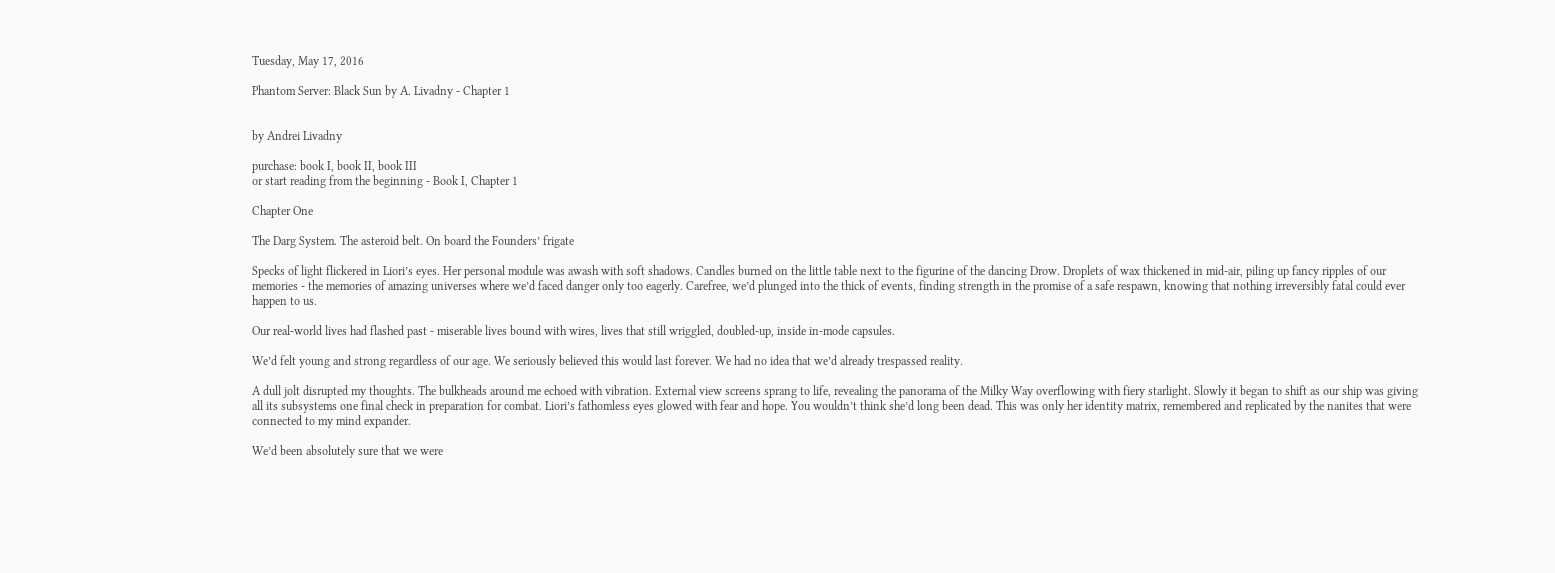Tuesday, May 17, 2016

Phantom Server: Black Sun by A. Livadny - Chapter 1


by Andrei Livadny

purchase: book I, book II, book III
or start reading from the beginning - Book I, Chapter 1

Chapter One

The Darg System. The asteroid belt. On board the Founders’ frigate

Specks of light flickered in Liori’s eyes. Her personal module was awash with soft shadows. Candles burned on the little table next to the figurine of the dancing Drow. Droplets of wax thickened in mid-air, piling up fancy ripples of our memories - the memories of amazing universes where we’d faced danger only too eagerly. Carefree, we’d plunged into the thick of events, finding strength in the promise of a safe respawn, knowing that nothing irreversibly fatal could ever happen to us.

Our real-world lives had flashed past - miserable lives bound with wires, lives that still wriggled, doubled-up, inside in-mode capsules.

We’d felt young and strong regardless of our age. We seriously believed this would last forever. We had no idea that we’d already trespassed reality.

A dull jolt disrupted my thoughts. The bulkheads around me echoed with vibration. External view screens sprang to life, revealing the panorama of the Milky Way overflowing with fiery starlight. Slowly it began to shift as our ship was giving all its subsystems one final check in preparation for combat. Liori’s fathomless eyes glowed with fear and hope. You wouldn’t think she’d long been dead. This was only her identity matrix, remembered and replicated by the nanites that were connected to my mind expander.

We’d been absolutely sure that we were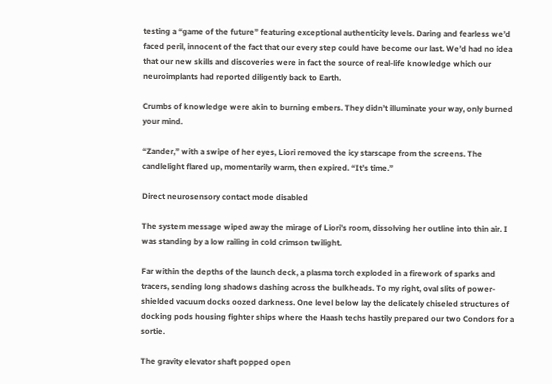testing a “game of the future” featuring exceptional authenticity levels. Daring and fearless we’d faced peril, innocent of the fact that our every step could have become our last. We’d had no idea that our new skills and discoveries were in fact the source of real-life knowledge which our neuroimplants had reported diligently back to Earth.

Crumbs of knowledge were akin to burning embers. They didn’t illuminate your way, only burned your mind.

“Zander,” with a swipe of her eyes, Liori removed the icy starscape from the screens. The candlelight flared up, momentarily warm, then expired. “It’s time.”

Direct neurosensory contact mode disabled

The system message wiped away the mirage of Liori’s room, dissolving her outline into thin air. I was standing by a low railing in cold crimson twilight.

Far within the depths of the launch deck, a plasma torch exploded in a firework of sparks and tracers, sending long shadows dashing across the bulkheads. To my right, oval slits of power-shielded vacuum docks oozed darkness. One level below lay the delicately chiseled structures of docking pods housing fighter ships where the Haash techs hastily prepared our two Condors for a sortie.

The gravity elevator shaft popped open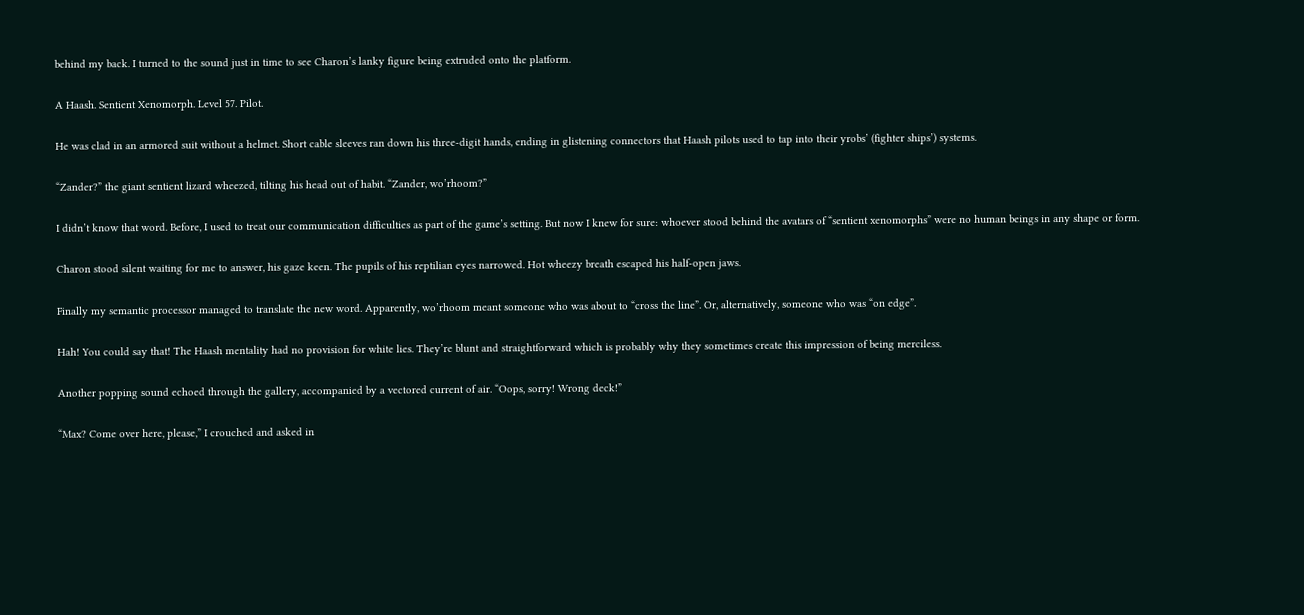behind my back. I turned to the sound just in time to see Charon’s lanky figure being extruded onto the platform.

A Haash. Sentient Xenomorph. Level 57. Pilot.

He was clad in an armored suit without a helmet. Short cable sleeves ran down his three-digit hands, ending in glistening connectors that Haash pilots used to tap into their yrobs’ (fighter ships’) systems.

“Zander?” the giant sentient lizard wheezed, tilting his head out of habit. “Zander, wo’rhoom?”

I didn’t know that word. Before, I used to treat our communication difficulties as part of the game’s setting. But now I knew for sure: whoever stood behind the avatars of “sentient xenomorphs” were no human beings in any shape or form.

Charon stood silent waiting for me to answer, his gaze keen. The pupils of his reptilian eyes narrowed. Hot wheezy breath escaped his half-open jaws.

Finally my semantic processor managed to translate the new word. Apparently, wo’rhoom meant someone who was about to “cross the line”. Or, alternatively, someone who was “on edge”.

Hah! You could say that! The Haash mentality had no provision for white lies. They’re blunt and straightforward which is probably why they sometimes create this impression of being merciless.

Another popping sound echoed through the gallery, accompanied by a vectored current of air. “Oops, sorry! Wrong deck!”

“Max? Come over here, please,” I crouched and asked in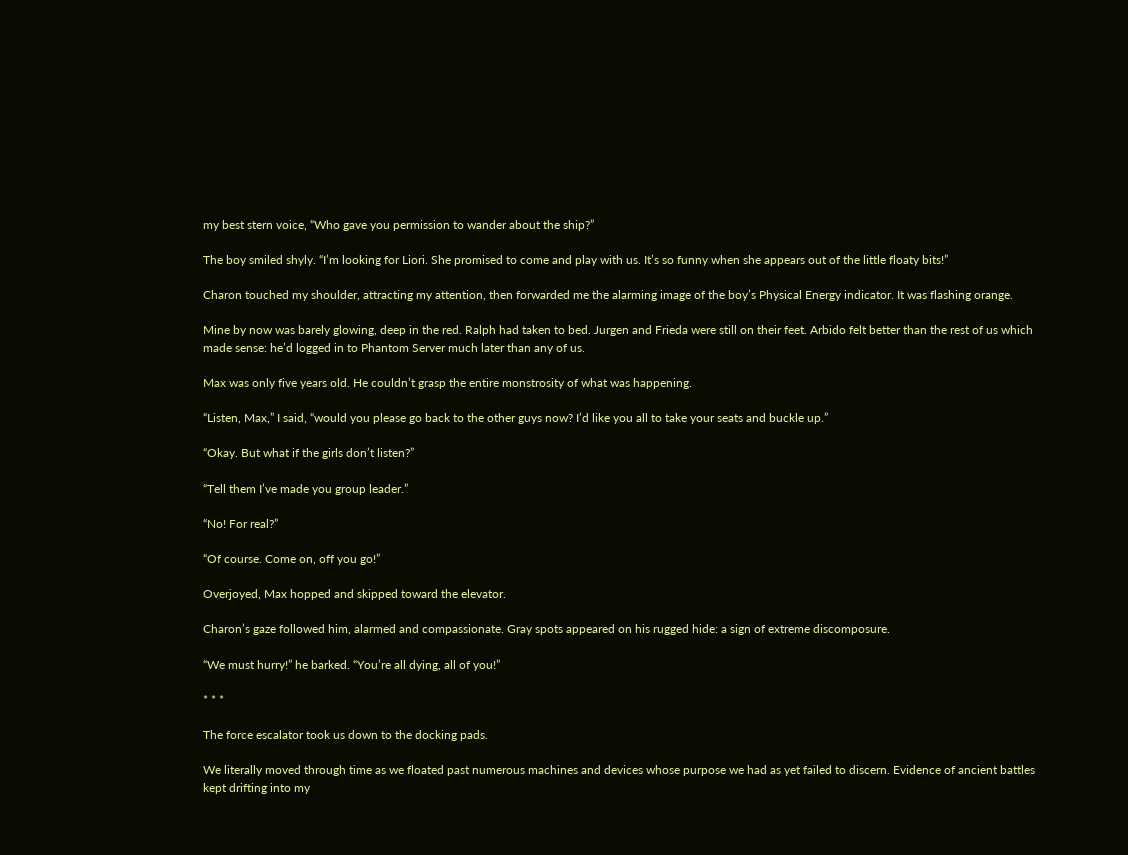my best stern voice, “Who gave you permission to wander about the ship?”

The boy smiled shyly. “I’m looking for Liori. She promised to come and play with us. It’s so funny when she appears out of the little floaty bits!”

Charon touched my shoulder, attracting my attention, then forwarded me the alarming image of the boy’s Physical Energy indicator. It was flashing orange.

Mine by now was barely glowing, deep in the red. Ralph had taken to bed. Jurgen and Frieda were still on their feet. Arbido felt better than the rest of us which made sense: he’d logged in to Phantom Server much later than any of us.

Max was only five years old. He couldn’t grasp the entire monstrosity of what was happening.

“Listen, Max,” I said, “would you please go back to the other guys now? I’d like you all to take your seats and buckle up.”

“Okay. But what if the girls don’t listen?”

“Tell them I’ve made you group leader.”

“No! For real?”

“Of course. Come on, off you go!”

Overjoyed, Max hopped and skipped toward the elevator.

Charon’s gaze followed him, alarmed and compassionate. Gray spots appeared on his rugged hide: a sign of extreme discomposure.

“We must hurry!” he barked. “You’re all dying, all of you!”

* * *

The force escalator took us down to the docking pads.

We literally moved through time as we floated past numerous machines and devices whose purpose we had as yet failed to discern. Evidence of ancient battles kept drifting into my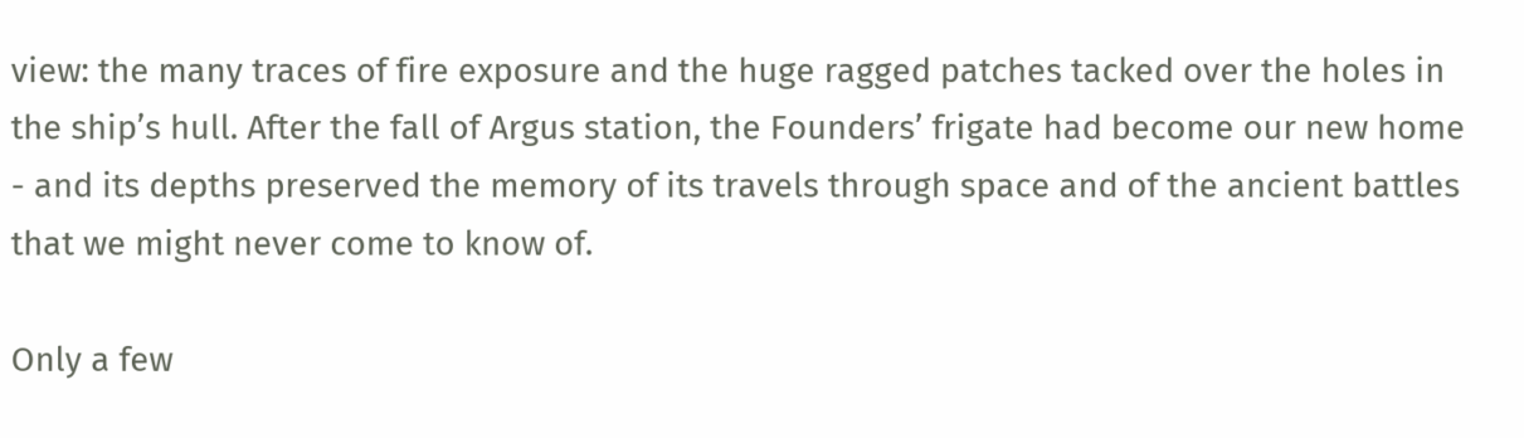view: the many traces of fire exposure and the huge ragged patches tacked over the holes in the ship’s hull. After the fall of Argus station, the Founders’ frigate had become our new home - and its depths preserved the memory of its travels through space and of the ancient battles that we might never come to know of.

Only a few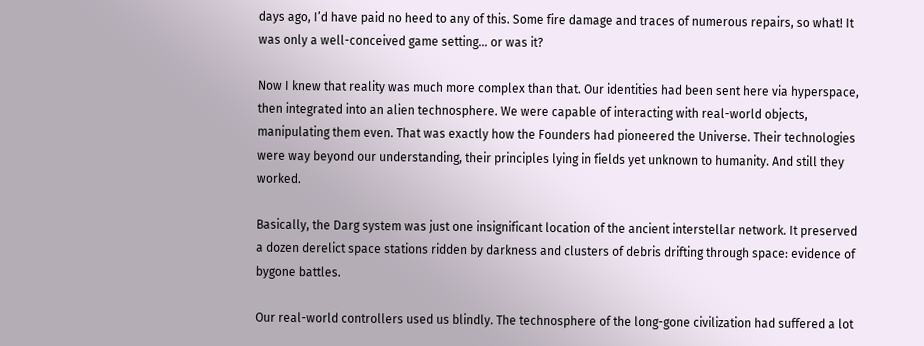days ago, I’d have paid no heed to any of this. Some fire damage and traces of numerous repairs, so what! It was only a well-conceived game setting... or was it?

Now I knew that reality was much more complex than that. Our identities had been sent here via hyperspace, then integrated into an alien technosphere. We were capable of interacting with real-world objects, manipulating them even. That was exactly how the Founders had pioneered the Universe. Their technologies were way beyond our understanding, their principles lying in fields yet unknown to humanity. And still they worked.

Basically, the Darg system was just one insignificant location of the ancient interstellar network. It preserved a dozen derelict space stations ridden by darkness and clusters of debris drifting through space: evidence of bygone battles.

Our real-world controllers used us blindly. The technosphere of the long-gone civilization had suffered a lot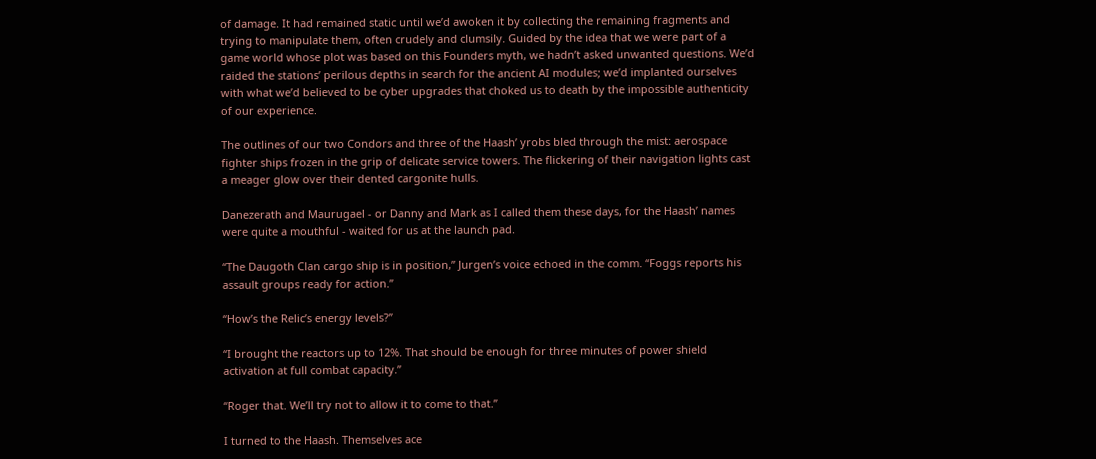of damage. It had remained static until we’d awoken it by collecting the remaining fragments and trying to manipulate them, often crudely and clumsily. Guided by the idea that we were part of a game world whose plot was based on this Founders myth, we hadn’t asked unwanted questions. We’d raided the stations’ perilous depths in search for the ancient AI modules; we’d implanted ourselves with what we’d believed to be cyber upgrades that choked us to death by the impossible authenticity of our experience.

The outlines of our two Condors and three of the Haash’ yrobs bled through the mist: aerospace fighter ships frozen in the grip of delicate service towers. The flickering of their navigation lights cast a meager glow over their dented cargonite hulls.

Danezerath and Maurugael - or Danny and Mark as I called them these days, for the Haash’ names were quite a mouthful - waited for us at the launch pad.

“The Daugoth Clan cargo ship is in position,” Jurgen’s voice echoed in the comm. “Foggs reports his assault groups ready for action.”

“How’s the Relic’s energy levels?”

“I brought the reactors up to 12%. That should be enough for three minutes of power shield activation at full combat capacity.”

“Roger that. We’ll try not to allow it to come to that.”

I turned to the Haash. Themselves ace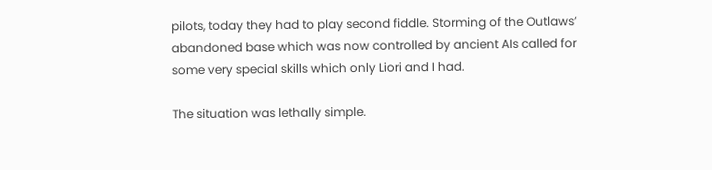pilots, today they had to play second fiddle. Storming of the Outlaws’ abandoned base which was now controlled by ancient AIs called for some very special skills which only Liori and I had.

The situation was lethally simple.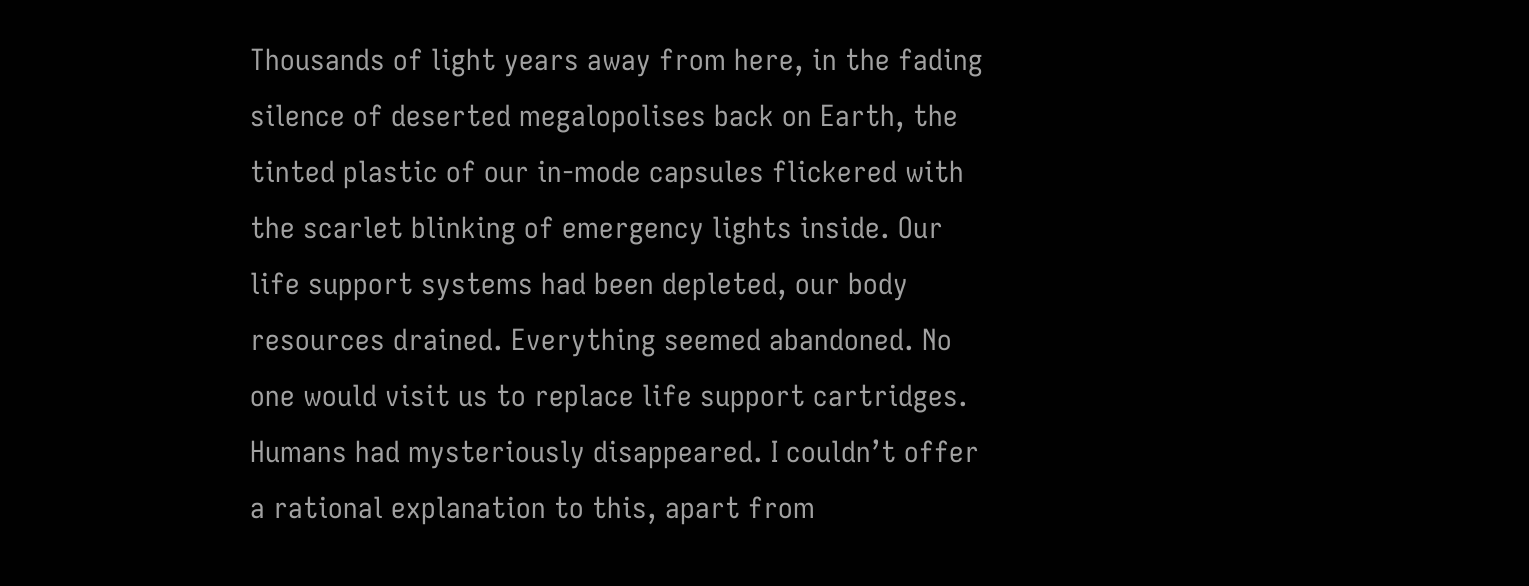Thousands of light years away from here, in the fading silence of deserted megalopolises back on Earth, the tinted plastic of our in-mode capsules flickered with the scarlet blinking of emergency lights inside. Our life support systems had been depleted, our body resources drained. Everything seemed abandoned. No one would visit us to replace life support cartridges. Humans had mysteriously disappeared. I couldn’t offer a rational explanation to this, apart from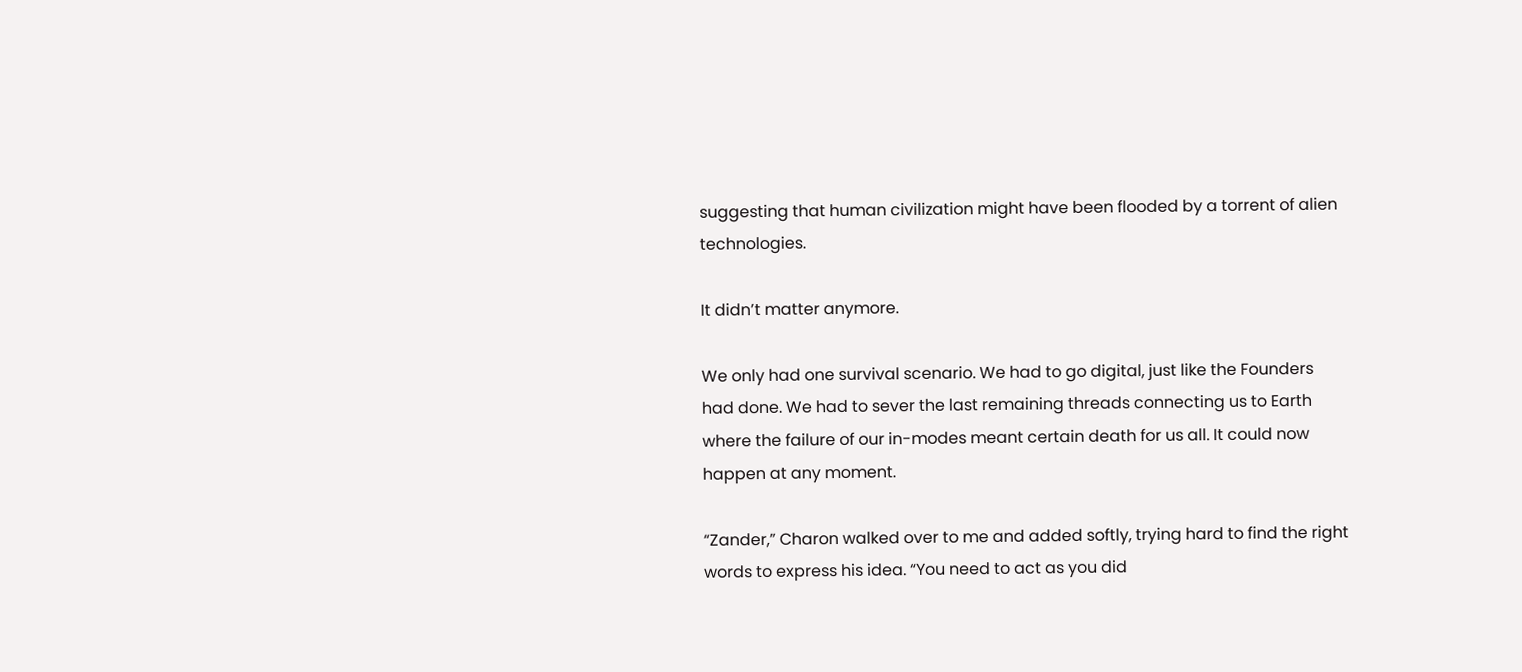suggesting that human civilization might have been flooded by a torrent of alien technologies.

It didn’t matter anymore.

We only had one survival scenario. We had to go digital, just like the Founders had done. We had to sever the last remaining threads connecting us to Earth where the failure of our in-modes meant certain death for us all. It could now happen at any moment.

“Zander,” Charon walked over to me and added softly, trying hard to find the right words to express his idea. “You need to act as you did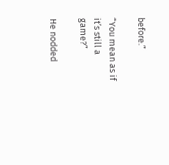before.”

“You mean as if it’s still a game?”

He nodded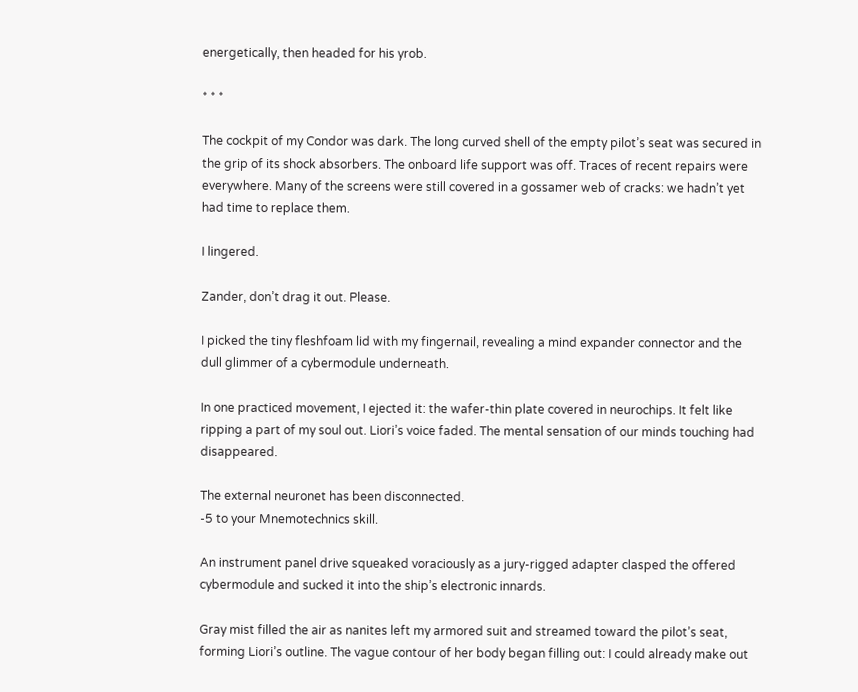energetically, then headed for his yrob.

* * *

The cockpit of my Condor was dark. The long curved shell of the empty pilot’s seat was secured in the grip of its shock absorbers. The onboard life support was off. Traces of recent repairs were everywhere. Many of the screens were still covered in a gossamer web of cracks: we hadn’t yet had time to replace them.

I lingered.

Zander, don’t drag it out. Please.

I picked the tiny fleshfoam lid with my fingernail, revealing a mind expander connector and the dull glimmer of a cybermodule underneath.

In one practiced movement, I ejected it: the wafer-thin plate covered in neurochips. It felt like ripping a part of my soul out. Liori’s voice faded. The mental sensation of our minds touching had disappeared.

The external neuronet has been disconnected.
-5 to your Mnemotechnics skill.

An instrument panel drive squeaked voraciously as a jury-rigged adapter clasped the offered cybermodule and sucked it into the ship’s electronic innards.

Gray mist filled the air as nanites left my armored suit and streamed toward the pilot’s seat, forming Liori’s outline. The vague contour of her body began filling out: I could already make out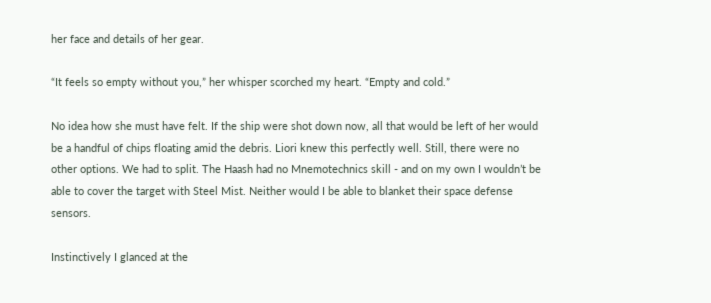her face and details of her gear.

“It feels so empty without you,” her whisper scorched my heart. “Empty and cold.”

No idea how she must have felt. If the ship were shot down now, all that would be left of her would be a handful of chips floating amid the debris. Liori knew this perfectly well. Still, there were no other options. We had to split. The Haash had no Mnemotechnics skill - and on my own I wouldn’t be able to cover the target with Steel Mist. Neither would I be able to blanket their space defense sensors.

Instinctively I glanced at the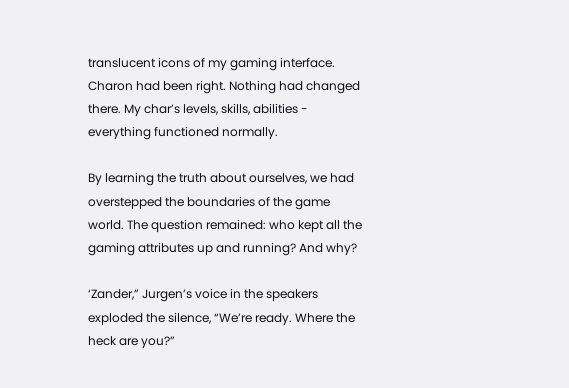translucent icons of my gaming interface. Charon had been right. Nothing had changed there. My char’s levels, skills, abilities - everything functioned normally.

By learning the truth about ourselves, we had overstepped the boundaries of the game world. The question remained: who kept all the gaming attributes up and running? And why?

‘Zander,” Jurgen’s voice in the speakers exploded the silence, “We’re ready. Where the heck are you?”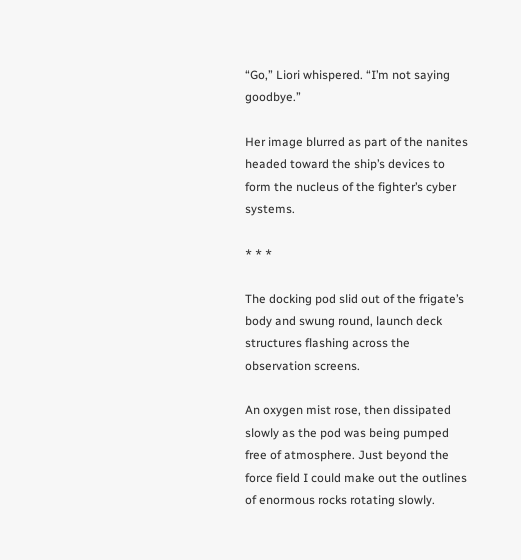“Go,” Liori whispered. “I’m not saying goodbye.”

Her image blurred as part of the nanites headed toward the ship’s devices to form the nucleus of the fighter’s cyber systems.

* * *

The docking pod slid out of the frigate’s body and swung round, launch deck structures flashing across the observation screens.

An oxygen mist rose, then dissipated slowly as the pod was being pumped free of atmosphere. Just beyond the force field I could make out the outlines of enormous rocks rotating slowly.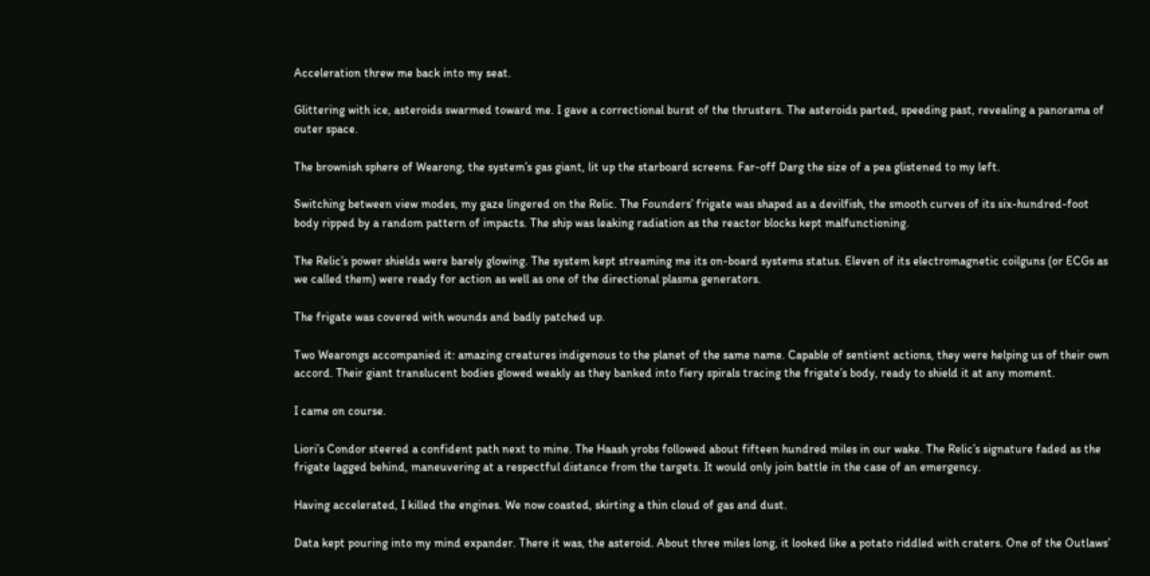Acceleration threw me back into my seat.

Glittering with ice, asteroids swarmed toward me. I gave a correctional burst of the thrusters. The asteroids parted, speeding past, revealing a panorama of outer space.

The brownish sphere of Wearong, the system’s gas giant, lit up the starboard screens. Far-off Darg the size of a pea glistened to my left.

Switching between view modes, my gaze lingered on the Relic. The Founders’ frigate was shaped as a devilfish, the smooth curves of its six-hundred-foot body ripped by a random pattern of impacts. The ship was leaking radiation as the reactor blocks kept malfunctioning.

The Relic’s power shields were barely glowing. The system kept streaming me its on-board systems status. Eleven of its electromagnetic coilguns (or ECGs as we called them) were ready for action as well as one of the directional plasma generators.

The frigate was covered with wounds and badly patched up.

Two Wearongs accompanied it: amazing creatures indigenous to the planet of the same name. Capable of sentient actions, they were helping us of their own accord. Their giant translucent bodies glowed weakly as they banked into fiery spirals tracing the frigate’s body, ready to shield it at any moment.

I came on course.

Liori’s Condor steered a confident path next to mine. The Haash yrobs followed about fifteen hundred miles in our wake. The Relic’s signature faded as the frigate lagged behind, maneuvering at a respectful distance from the targets. It would only join battle in the case of an emergency.

Having accelerated, I killed the engines. We now coasted, skirting a thin cloud of gas and dust.

Data kept pouring into my mind expander. There it was, the asteroid. About three miles long, it looked like a potato riddled with craters. One of the Outlaws’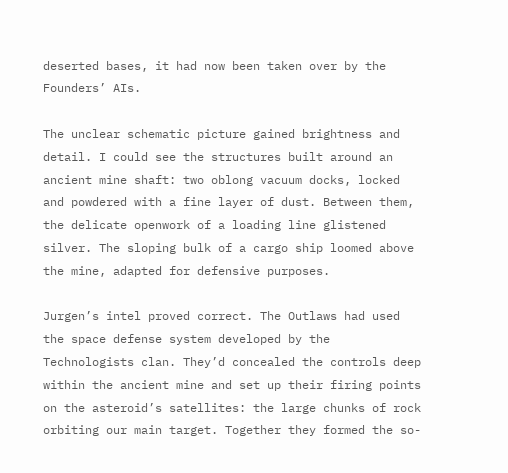deserted bases, it had now been taken over by the Founders’ AIs.

The unclear schematic picture gained brightness and detail. I could see the structures built around an ancient mine shaft: two oblong vacuum docks, locked and powdered with a fine layer of dust. Between them, the delicate openwork of a loading line glistened silver. The sloping bulk of a cargo ship loomed above the mine, adapted for defensive purposes.

Jurgen’s intel proved correct. The Outlaws had used the space defense system developed by the Technologists clan. They’d concealed the controls deep within the ancient mine and set up their firing points on the asteroid’s satellites: the large chunks of rock orbiting our main target. Together they formed the so-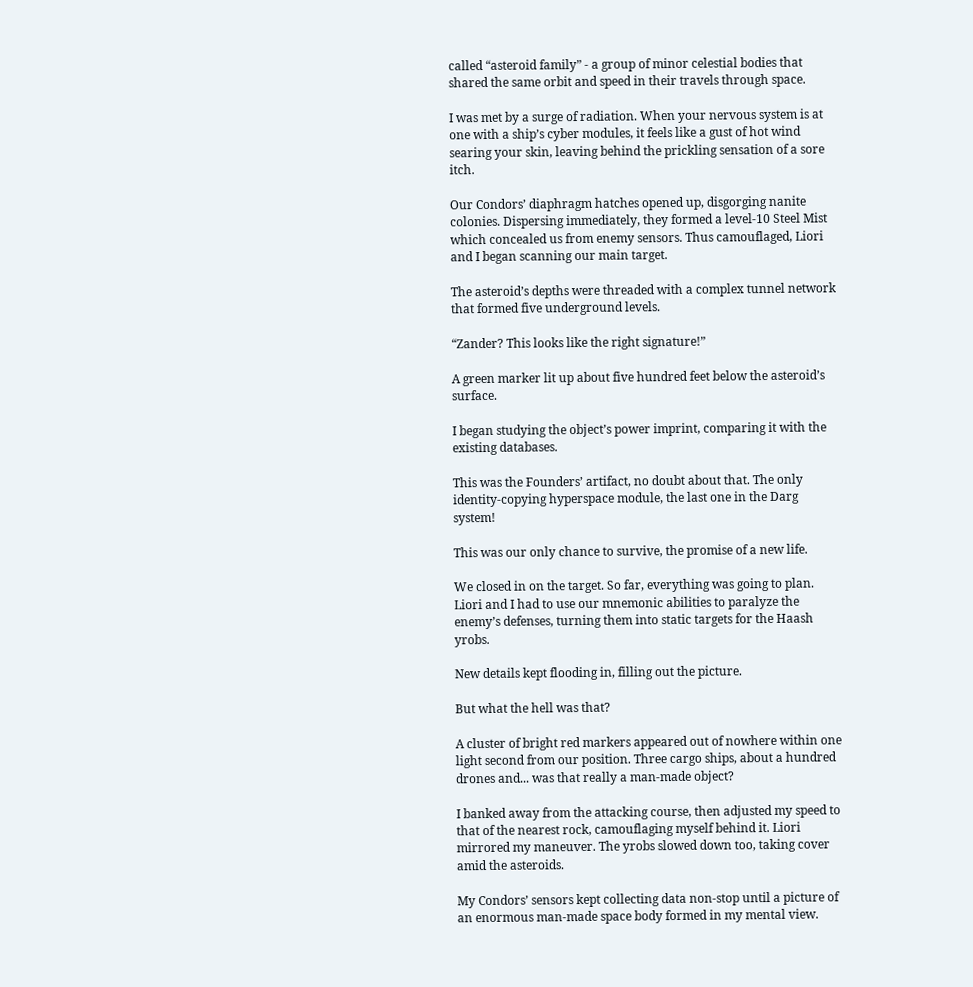called “asteroid family” - a group of minor celestial bodies that shared the same orbit and speed in their travels through space.

I was met by a surge of radiation. When your nervous system is at one with a ship’s cyber modules, it feels like a gust of hot wind searing your skin, leaving behind the prickling sensation of a sore itch.

Our Condors’ diaphragm hatches opened up, disgorging nanite colonies. Dispersing immediately, they formed a level-10 Steel Mist which concealed us from enemy sensors. Thus camouflaged, Liori and I began scanning our main target.

The asteroid’s depths were threaded with a complex tunnel network that formed five underground levels.

“Zander? This looks like the right signature!”

A green marker lit up about five hundred feet below the asteroid’s surface.

I began studying the object’s power imprint, comparing it with the existing databases.

This was the Founders’ artifact, no doubt about that. The only identity-copying hyperspace module, the last one in the Darg system!

This was our only chance to survive, the promise of a new life.

We closed in on the target. So far, everything was going to plan. Liori and I had to use our mnemonic abilities to paralyze the enemy’s defenses, turning them into static targets for the Haash yrobs.

New details kept flooding in, filling out the picture.

But what the hell was that?

A cluster of bright red markers appeared out of nowhere within one light second from our position. Three cargo ships, about a hundred drones and... was that really a man-made object?

I banked away from the attacking course, then adjusted my speed to that of the nearest rock, camouflaging myself behind it. Liori mirrored my maneuver. The yrobs slowed down too, taking cover amid the asteroids.

My Condors’ sensors kept collecting data non-stop until a picture of an enormous man-made space body formed in my mental view.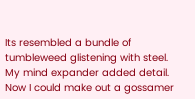Its resembled a bundle of tumbleweed glistening with steel. My mind expander added detail. Now I could make out a gossamer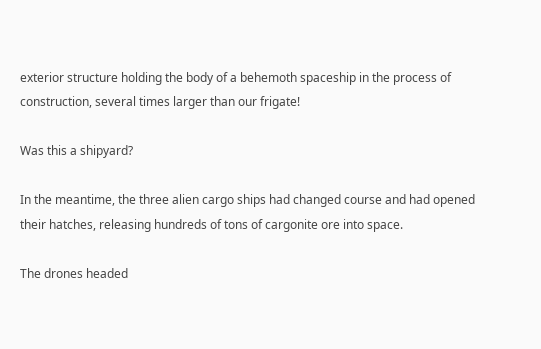exterior structure holding the body of a behemoth spaceship in the process of construction, several times larger than our frigate!

Was this a shipyard?

In the meantime, the three alien cargo ships had changed course and had opened their hatches, releasing hundreds of tons of cargonite ore into space.

The drones headed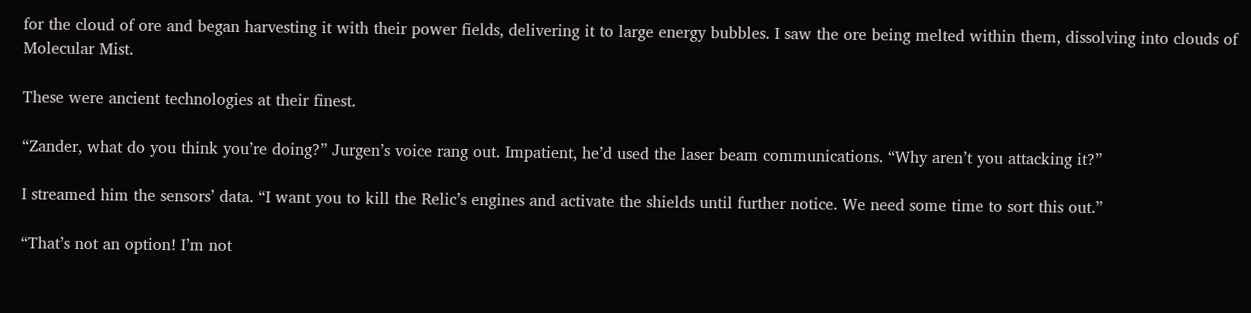for the cloud of ore and began harvesting it with their power fields, delivering it to large energy bubbles. I saw the ore being melted within them, dissolving into clouds of Molecular Mist.

These were ancient technologies at their finest.

“Zander, what do you think you’re doing?” Jurgen’s voice rang out. Impatient, he’d used the laser beam communications. “Why aren’t you attacking it?”

I streamed him the sensors’ data. “I want you to kill the Relic’s engines and activate the shields until further notice. We need some time to sort this out.”

“That’s not an option! I’m not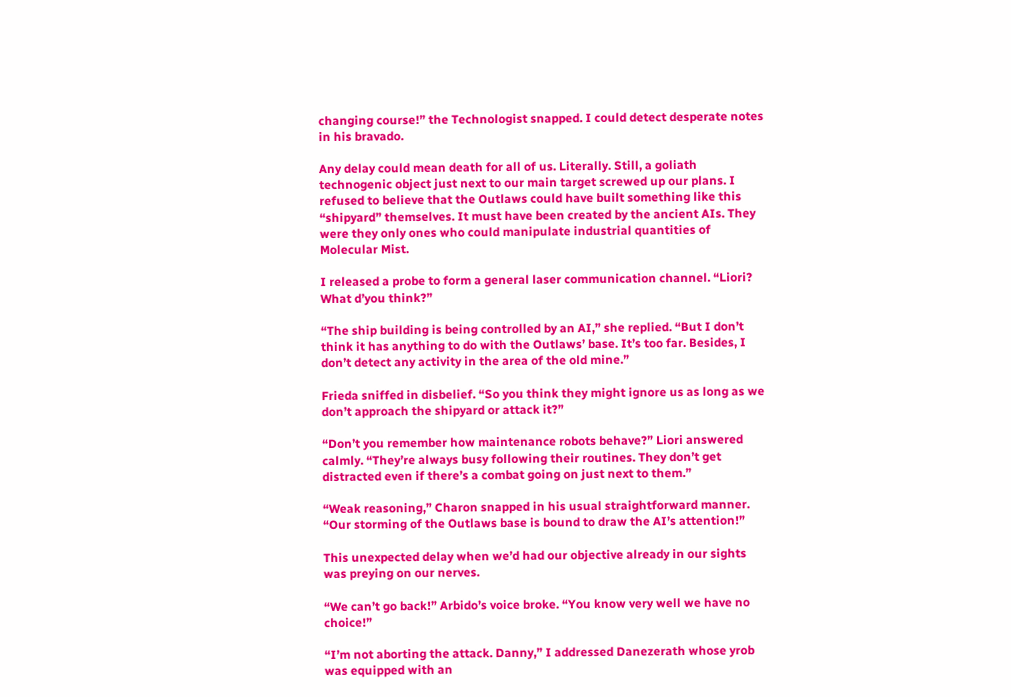changing course!” the Technologist snapped. I could detect desperate notes in his bravado.

Any delay could mean death for all of us. Literally. Still, a goliath technogenic object just next to our main target screwed up our plans. I refused to believe that the Outlaws could have built something like this “shipyard” themselves. It must have been created by the ancient AIs. They were they only ones who could manipulate industrial quantities of Molecular Mist.

I released a probe to form a general laser communication channel. “Liori? What d’you think?”

“The ship building is being controlled by an AI,” she replied. “But I don’t think it has anything to do with the Outlaws’ base. It’s too far. Besides, I don’t detect any activity in the area of the old mine.”

Frieda sniffed in disbelief. “So you think they might ignore us as long as we don’t approach the shipyard or attack it?”

“Don’t you remember how maintenance robots behave?” Liori answered calmly. “They’re always busy following their routines. They don’t get distracted even if there’s a combat going on just next to them.”

“Weak reasoning,” Charon snapped in his usual straightforward manner. “Our storming of the Outlaws base is bound to draw the AI’s attention!”

This unexpected delay when we’d had our objective already in our sights was preying on our nerves.

“We can’t go back!” Arbido’s voice broke. “You know very well we have no choice!”

“I’m not aborting the attack. Danny,” I addressed Danezerath whose yrob was equipped with an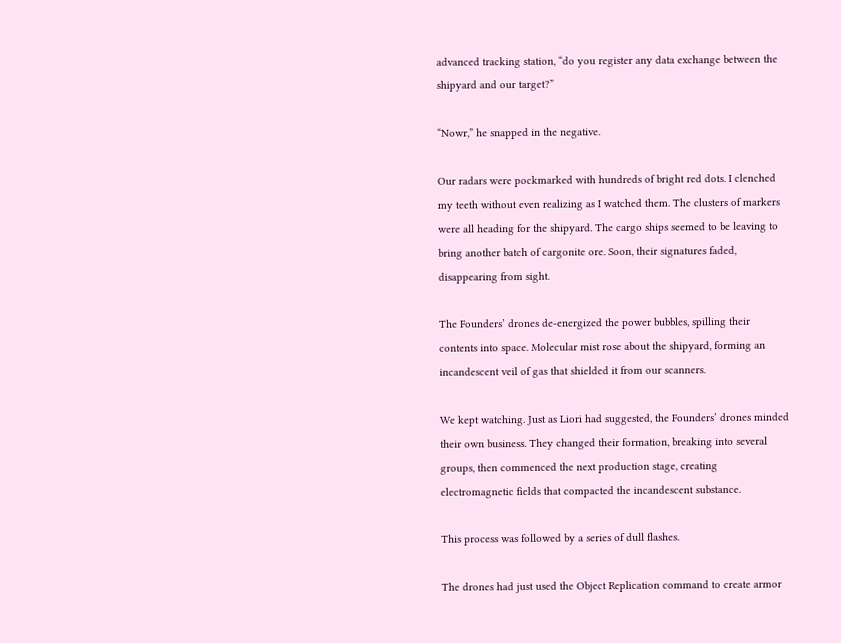advanced tracking station, “do you register any data exchange between the shipyard and our target?”

“Nowr,” he snapped in the negative.

Our radars were pockmarked with hundreds of bright red dots. I clenched my teeth without even realizing as I watched them. The clusters of markers were all heading for the shipyard. The cargo ships seemed to be leaving to bring another batch of cargonite ore. Soon, their signatures faded, disappearing from sight.

The Founders’ drones de-energized the power bubbles, spilling their contents into space. Molecular mist rose about the shipyard, forming an incandescent veil of gas that shielded it from our scanners.

We kept watching. Just as Liori had suggested, the Founders’ drones minded their own business. They changed their formation, breaking into several groups, then commenced the next production stage, creating electromagnetic fields that compacted the incandescent substance.

This process was followed by a series of dull flashes.

The drones had just used the Object Replication command to create armor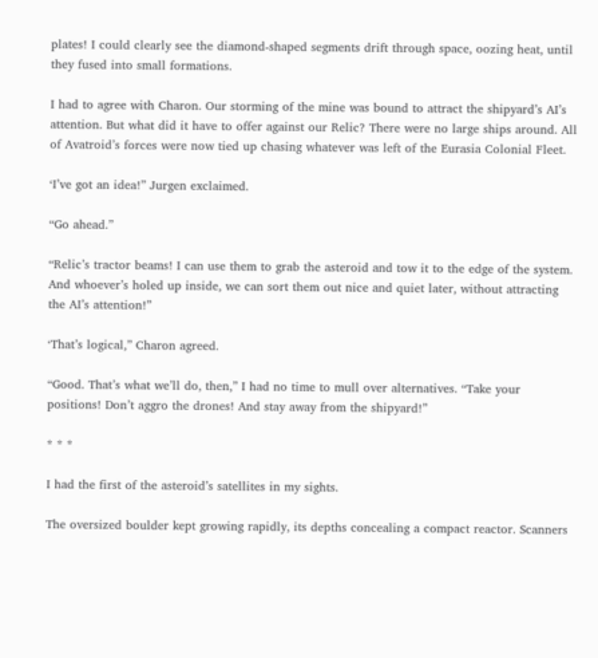plates! I could clearly see the diamond-shaped segments drift through space, oozing heat, until they fused into small formations.

I had to agree with Charon. Our storming of the mine was bound to attract the shipyard’s AI’s attention. But what did it have to offer against our Relic? There were no large ships around. All of Avatroid’s forces were now tied up chasing whatever was left of the Eurasia Colonial Fleet.

‘I’ve got an idea!” Jurgen exclaimed.

“Go ahead.”

“Relic’s tractor beams! I can use them to grab the asteroid and tow it to the edge of the system. And whoever’s holed up inside, we can sort them out nice and quiet later, without attracting the AI’s attention!”

‘That’s logical,” Charon agreed.

“Good. That’s what we’ll do, then,” I had no time to mull over alternatives. “Take your positions! Don’t aggro the drones! And stay away from the shipyard!”

* * *

I had the first of the asteroid’s satellites in my sights.

The oversized boulder kept growing rapidly, its depths concealing a compact reactor. Scanners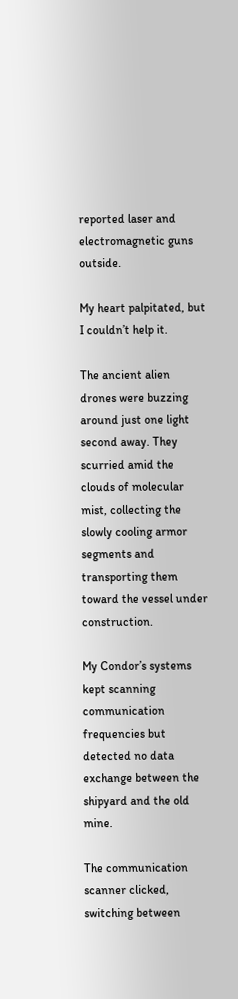reported laser and electromagnetic guns outside.

My heart palpitated, but I couldn’t help it.

The ancient alien drones were buzzing around just one light second away. They scurried amid the clouds of molecular mist, collecting the slowly cooling armor segments and transporting them toward the vessel under construction.

My Condor’s systems kept scanning communication frequencies but detected no data exchange between the shipyard and the old mine.

The communication scanner clicked, switching between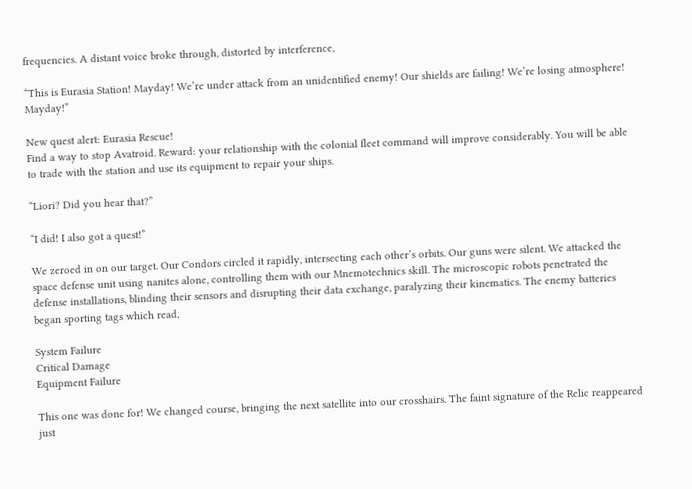frequencies. A distant voice broke through, distorted by interference,

“This is Eurasia Station! Mayday! We’re under attack from an unidentified enemy! Our shields are failing! We’re losing atmosphere! Mayday!”

New quest alert: Eurasia Rescue!
Find a way to stop Avatroid. Reward: your relationship with the colonial fleet command will improve considerably. You will be able to trade with the station and use its equipment to repair your ships.

“Liori? Did you hear that?”

“I did! I also got a quest!”

We zeroed in on our target. Our Condors circled it rapidly, intersecting each other’s orbits. Our guns were silent. We attacked the space defense unit using nanites alone, controlling them with our Mnemotechnics skill. The microscopic robots penetrated the defense installations, blinding their sensors and disrupting their data exchange, paralyzing their kinematics. The enemy batteries began sporting tags which read,

System Failure
Critical Damage
Equipment Failure

This one was done for! We changed course, bringing the next satellite into our crosshairs. The faint signature of the Relic reappeared just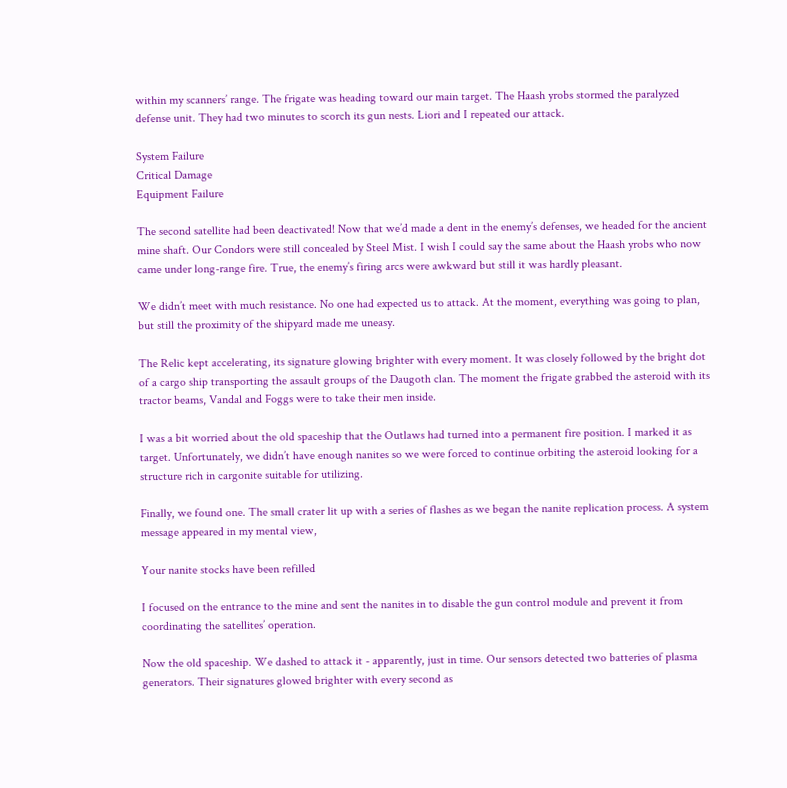within my scanners’ range. The frigate was heading toward our main target. The Haash yrobs stormed the paralyzed defense unit. They had two minutes to scorch its gun nests. Liori and I repeated our attack.

System Failure
Critical Damage
Equipment Failure

The second satellite had been deactivated! Now that we’d made a dent in the enemy’s defenses, we headed for the ancient mine shaft. Our Condors were still concealed by Steel Mist. I wish I could say the same about the Haash yrobs who now came under long-range fire. True, the enemy’s firing arcs were awkward but still it was hardly pleasant.

We didn’t meet with much resistance. No one had expected us to attack. At the moment, everything was going to plan, but still the proximity of the shipyard made me uneasy.

The Relic kept accelerating, its signature glowing brighter with every moment. It was closely followed by the bright dot of a cargo ship transporting the assault groups of the Daugoth clan. The moment the frigate grabbed the asteroid with its tractor beams, Vandal and Foggs were to take their men inside.

I was a bit worried about the old spaceship that the Outlaws had turned into a permanent fire position. I marked it as target. Unfortunately, we didn’t have enough nanites so we were forced to continue orbiting the asteroid looking for a structure rich in cargonite suitable for utilizing.

Finally, we found one. The small crater lit up with a series of flashes as we began the nanite replication process. A system message appeared in my mental view,

Your nanite stocks have been refilled

I focused on the entrance to the mine and sent the nanites in to disable the gun control module and prevent it from coordinating the satellites’ operation.

Now the old spaceship. We dashed to attack it - apparently, just in time. Our sensors detected two batteries of plasma generators. Their signatures glowed brighter with every second as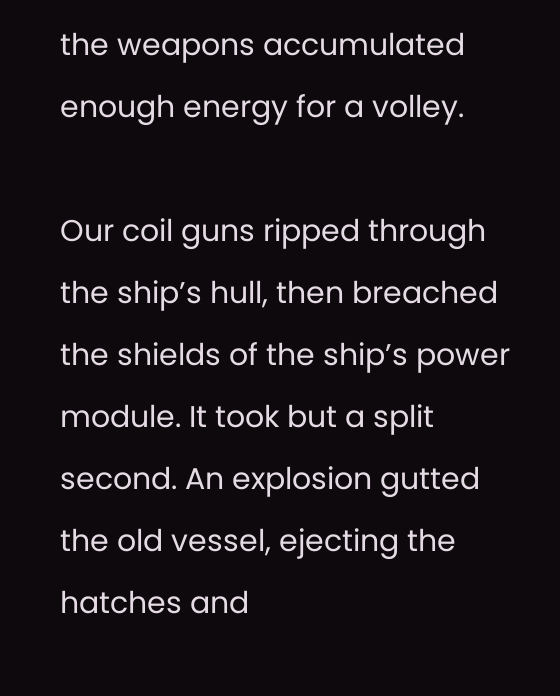the weapons accumulated enough energy for a volley.

Our coil guns ripped through the ship’s hull, then breached the shields of the ship’s power module. It took but a split second. An explosion gutted the old vessel, ejecting the hatches and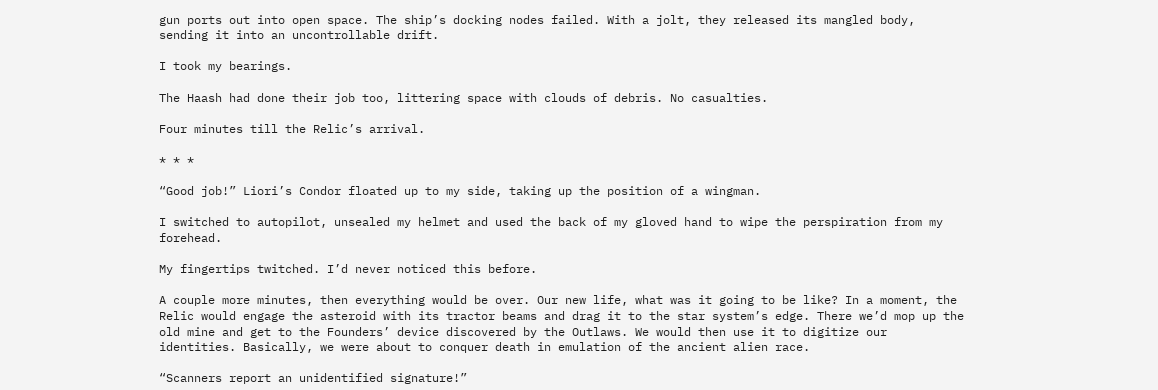gun ports out into open space. The ship’s docking nodes failed. With a jolt, they released its mangled body, sending it into an uncontrollable drift.

I took my bearings.

The Haash had done their job too, littering space with clouds of debris. No casualties.

Four minutes till the Relic’s arrival.

* * *

“Good job!” Liori’s Condor floated up to my side, taking up the position of a wingman.

I switched to autopilot, unsealed my helmet and used the back of my gloved hand to wipe the perspiration from my forehead.

My fingertips twitched. I’d never noticed this before.

A couple more minutes, then everything would be over. Our new life, what was it going to be like? In a moment, the Relic would engage the asteroid with its tractor beams and drag it to the star system’s edge. There we’d mop up the old mine and get to the Founders’ device discovered by the Outlaws. We would then use it to digitize our identities. Basically, we were about to conquer death in emulation of the ancient alien race.

“Scanners report an unidentified signature!”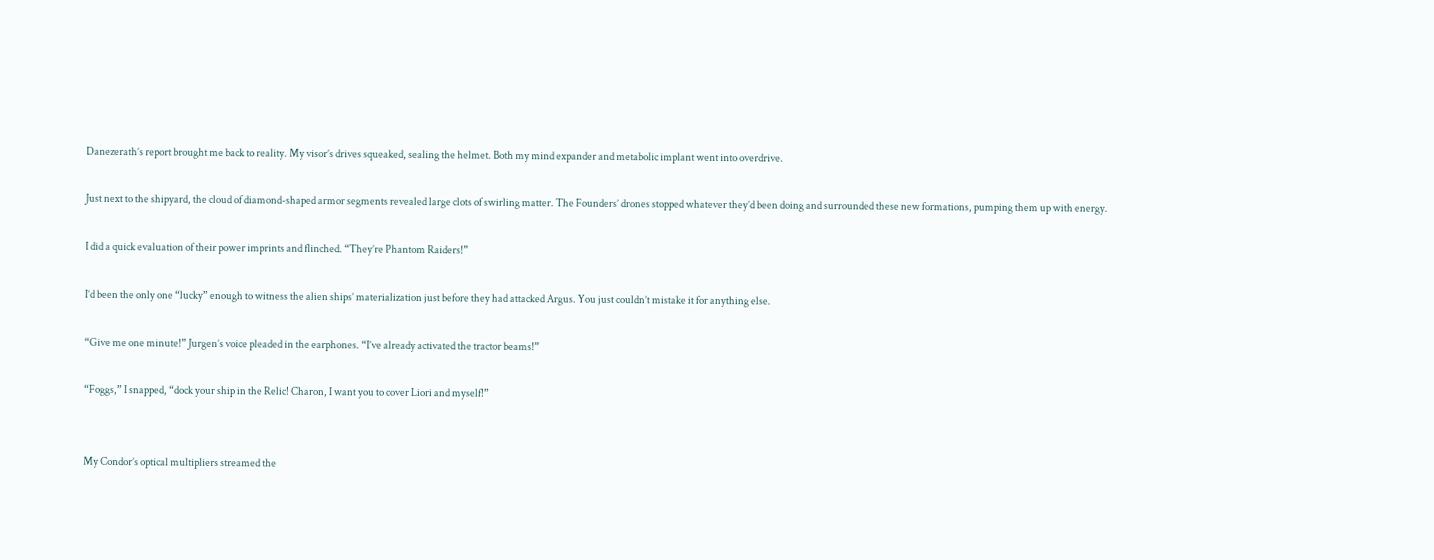Danezerath’s report brought me back to reality. My visor’s drives squeaked, sealing the helmet. Both my mind expander and metabolic implant went into overdrive.

Just next to the shipyard, the cloud of diamond-shaped armor segments revealed large clots of swirling matter. The Founders’ drones stopped whatever they’d been doing and surrounded these new formations, pumping them up with energy.

I did a quick evaluation of their power imprints and flinched. “They’re Phantom Raiders!”

I’d been the only one “lucky” enough to witness the alien ships’ materialization just before they had attacked Argus. You just couldn’t mistake it for anything else.

“Give me one minute!” Jurgen’s voice pleaded in the earphones. “I’ve already activated the tractor beams!”

“Foggs,” I snapped, “dock your ship in the Relic! Charon, I want you to cover Liori and myself!”


My Condor’s optical multipliers streamed the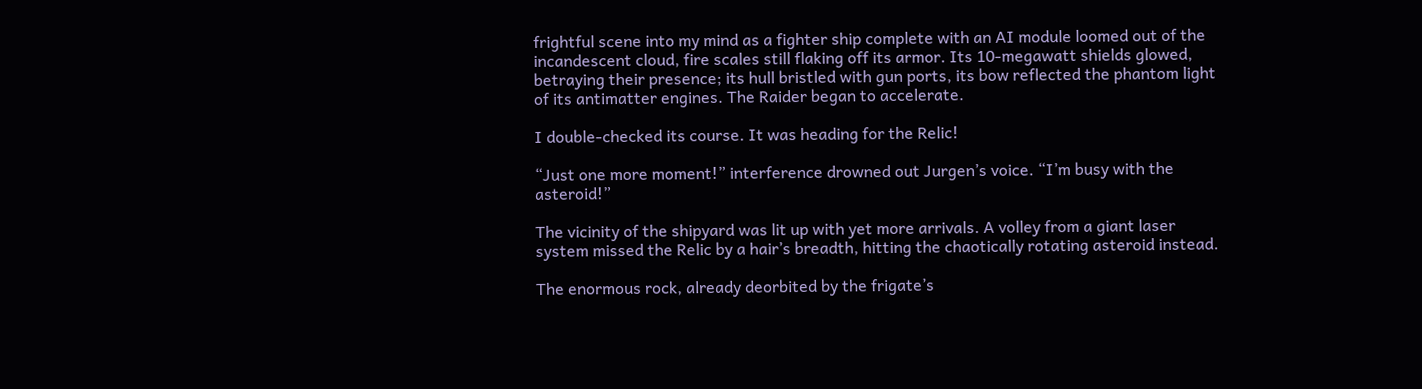frightful scene into my mind as a fighter ship complete with an AI module loomed out of the incandescent cloud, fire scales still flaking off its armor. Its 10-megawatt shields glowed, betraying their presence; its hull bristled with gun ports, its bow reflected the phantom light of its antimatter engines. The Raider began to accelerate.

I double-checked its course. It was heading for the Relic!

“Just one more moment!” interference drowned out Jurgen’s voice. “I’m busy with the asteroid!”

The vicinity of the shipyard was lit up with yet more arrivals. A volley from a giant laser system missed the Relic by a hair’s breadth, hitting the chaotically rotating asteroid instead.

The enormous rock, already deorbited by the frigate’s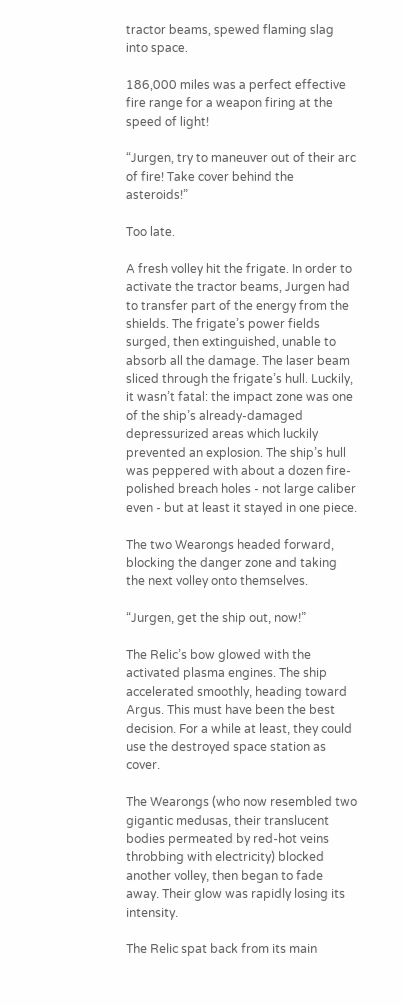tractor beams, spewed flaming slag into space.

186,000 miles was a perfect effective fire range for a weapon firing at the speed of light!

“Jurgen, try to maneuver out of their arc of fire! Take cover behind the asteroids!”

Too late.

A fresh volley hit the frigate. In order to activate the tractor beams, Jurgen had to transfer part of the energy from the shields. The frigate’s power fields surged, then extinguished, unable to absorb all the damage. The laser beam sliced through the frigate’s hull. Luckily, it wasn’t fatal: the impact zone was one of the ship’s already-damaged depressurized areas which luckily prevented an explosion. The ship’s hull was peppered with about a dozen fire-polished breach holes - not large caliber even - but at least it stayed in one piece.

The two Wearongs headed forward, blocking the danger zone and taking the next volley onto themselves.

“Jurgen, get the ship out, now!”

The Relic’s bow glowed with the activated plasma engines. The ship accelerated smoothly, heading toward Argus. This must have been the best decision. For a while at least, they could use the destroyed space station as cover.

The Wearongs (who now resembled two gigantic medusas, their translucent bodies permeated by red-hot veins throbbing with electricity) blocked another volley, then began to fade away. Their glow was rapidly losing its intensity.

The Relic spat back from its main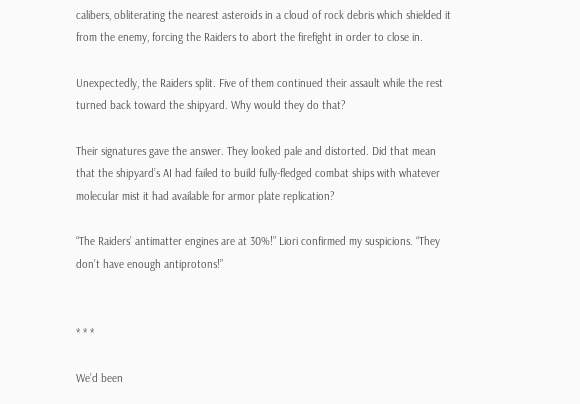calibers, obliterating the nearest asteroids in a cloud of rock debris which shielded it from the enemy, forcing the Raiders to abort the firefight in order to close in.

Unexpectedly, the Raiders split. Five of them continued their assault while the rest turned back toward the shipyard. Why would they do that?

Their signatures gave the answer. They looked pale and distorted. Did that mean that the shipyard’s AI had failed to build fully-fledged combat ships with whatever molecular mist it had available for armor plate replication?

“The Raiders’ antimatter engines are at 30%!” Liori confirmed my suspicions. “They don’t have enough antiprotons!”


* * *

We’d been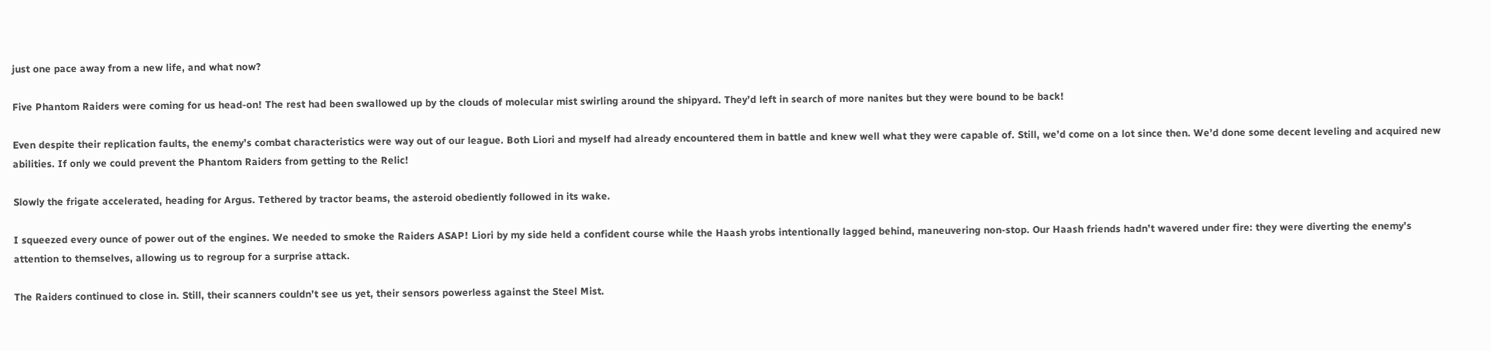just one pace away from a new life, and what now?

Five Phantom Raiders were coming for us head-on! The rest had been swallowed up by the clouds of molecular mist swirling around the shipyard. They’d left in search of more nanites but they were bound to be back!

Even despite their replication faults, the enemy’s combat characteristics were way out of our league. Both Liori and myself had already encountered them in battle and knew well what they were capable of. Still, we’d come on a lot since then. We’d done some decent leveling and acquired new abilities. If only we could prevent the Phantom Raiders from getting to the Relic!

Slowly the frigate accelerated, heading for Argus. Tethered by tractor beams, the asteroid obediently followed in its wake.

I squeezed every ounce of power out of the engines. We needed to smoke the Raiders ASAP! Liori by my side held a confident course while the Haash yrobs intentionally lagged behind, maneuvering non-stop. Our Haash friends hadn’t wavered under fire: they were diverting the enemy’s attention to themselves, allowing us to regroup for a surprise attack.

The Raiders continued to close in. Still, their scanners couldn’t see us yet, their sensors powerless against the Steel Mist.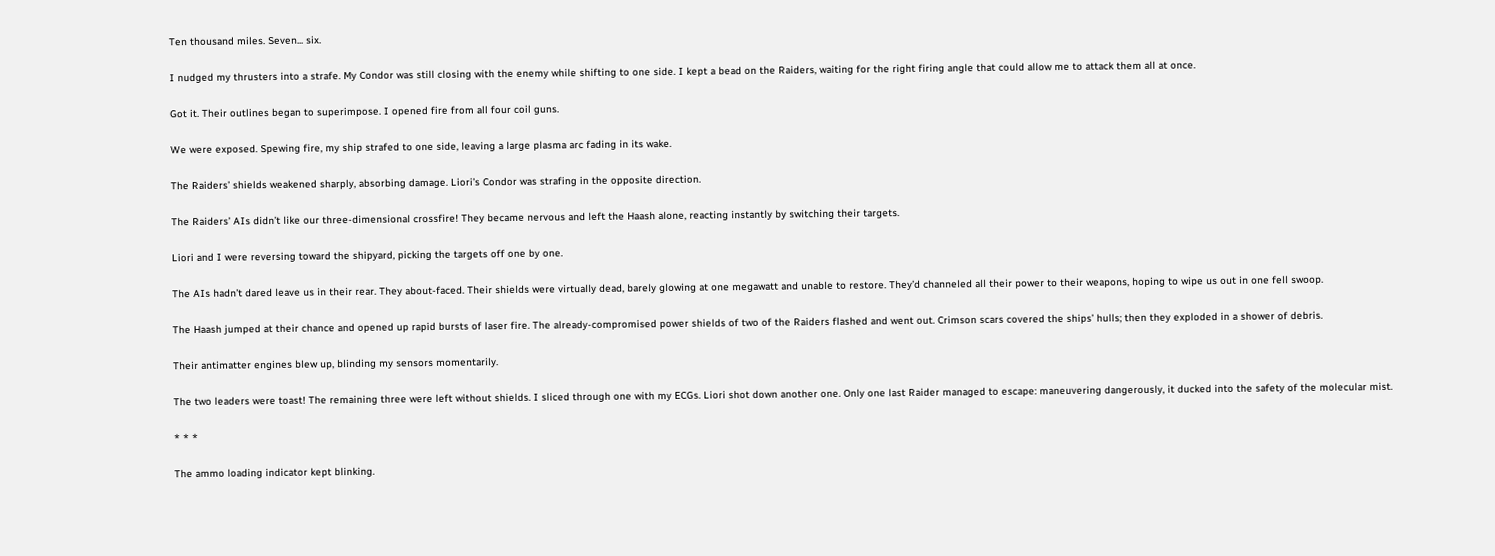Ten thousand miles. Seven... six.

I nudged my thrusters into a strafe. My Condor was still closing with the enemy while shifting to one side. I kept a bead on the Raiders, waiting for the right firing angle that could allow me to attack them all at once.

Got it. Their outlines began to superimpose. I opened fire from all four coil guns.

We were exposed. Spewing fire, my ship strafed to one side, leaving a large plasma arc fading in its wake.

The Raiders’ shields weakened sharply, absorbing damage. Liori’s Condor was strafing in the opposite direction.

The Raiders’ AIs didn’t like our three-dimensional crossfire! They became nervous and left the Haash alone, reacting instantly by switching their targets.

Liori and I were reversing toward the shipyard, picking the targets off one by one.

The AIs hadn’t dared leave us in their rear. They about-faced. Their shields were virtually dead, barely glowing at one megawatt and unable to restore. They’d channeled all their power to their weapons, hoping to wipe us out in one fell swoop.

The Haash jumped at their chance and opened up rapid bursts of laser fire. The already-compromised power shields of two of the Raiders flashed and went out. Crimson scars covered the ships’ hulls; then they exploded in a shower of debris.

Their antimatter engines blew up, blinding my sensors momentarily.

The two leaders were toast! The remaining three were left without shields. I sliced through one with my ECGs. Liori shot down another one. Only one last Raider managed to escape: maneuvering dangerously, it ducked into the safety of the molecular mist.

* * *

The ammo loading indicator kept blinking.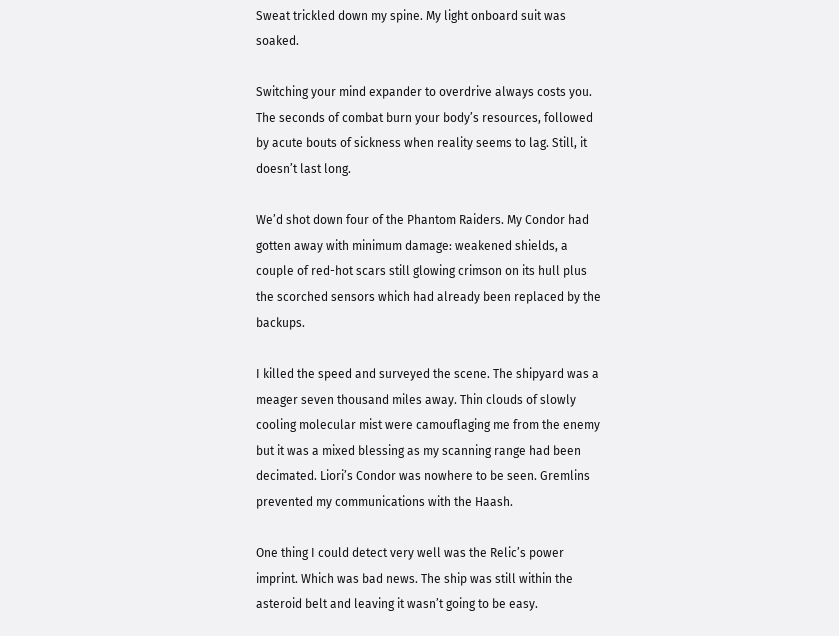Sweat trickled down my spine. My light onboard suit was soaked.

Switching your mind expander to overdrive always costs you. The seconds of combat burn your body’s resources, followed by acute bouts of sickness when reality seems to lag. Still, it doesn’t last long.

We’d shot down four of the Phantom Raiders. My Condor had gotten away with minimum damage: weakened shields, a couple of red-hot scars still glowing crimson on its hull plus the scorched sensors which had already been replaced by the backups.

I killed the speed and surveyed the scene. The shipyard was a meager seven thousand miles away. Thin clouds of slowly cooling molecular mist were camouflaging me from the enemy but it was a mixed blessing as my scanning range had been decimated. Liori’s Condor was nowhere to be seen. Gremlins prevented my communications with the Haash.

One thing I could detect very well was the Relic’s power imprint. Which was bad news. The ship was still within the asteroid belt and leaving it wasn’t going to be easy.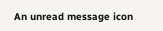An unread message icon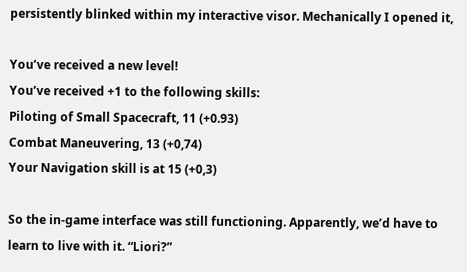persistently blinked within my interactive visor. Mechanically I opened it,

You’ve received a new level!
You’ve received +1 to the following skills:
Piloting of Small Spacecraft, 11 (+0.93)
Combat Maneuvering, 13 (+0,74)
Your Navigation skill is at 15 (+0,3)

So the in-game interface was still functioning. Apparently, we’d have to learn to live with it. “Liori?”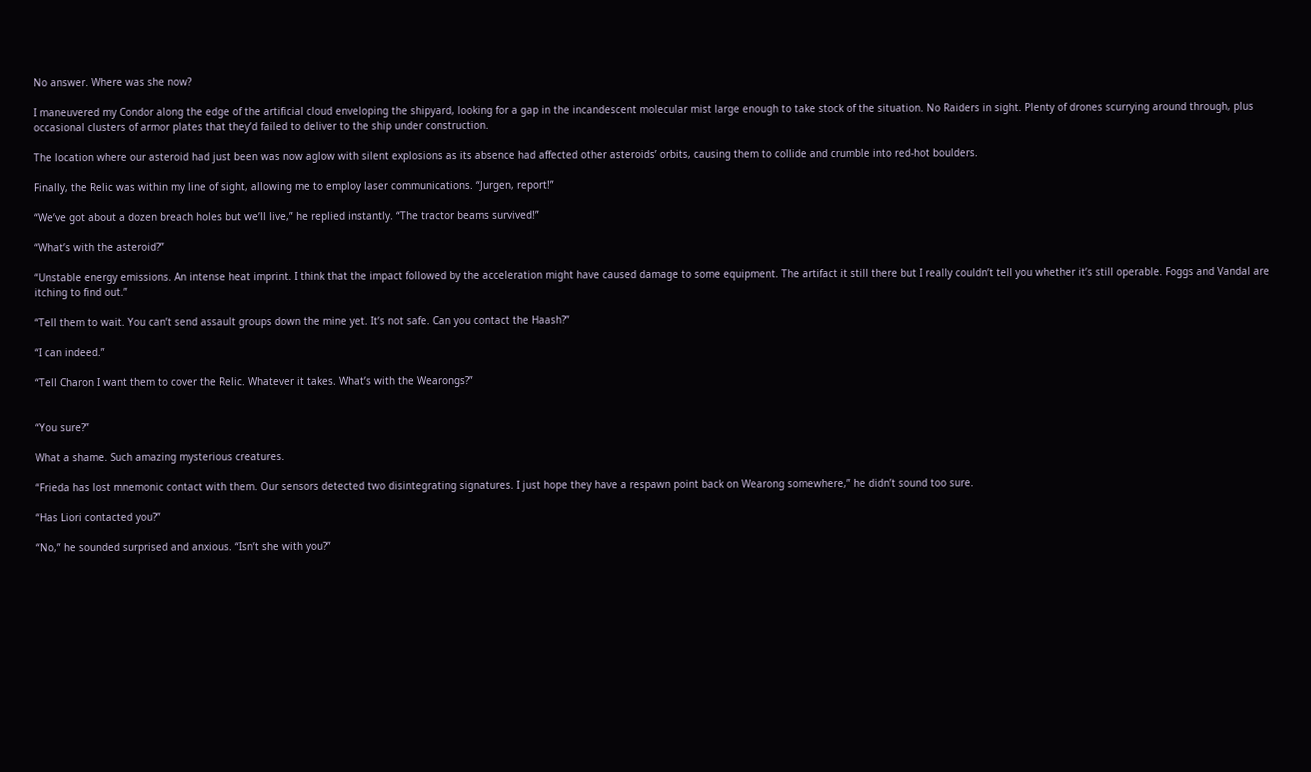No answer. Where was she now?

I maneuvered my Condor along the edge of the artificial cloud enveloping the shipyard, looking for a gap in the incandescent molecular mist large enough to take stock of the situation. No Raiders in sight. Plenty of drones scurrying around through, plus occasional clusters of armor plates that they’d failed to deliver to the ship under construction.

The location where our asteroid had just been was now aglow with silent explosions as its absence had affected other asteroids’ orbits, causing them to collide and crumble into red-hot boulders.

Finally, the Relic was within my line of sight, allowing me to employ laser communications. “Jurgen, report!”

“We’ve got about a dozen breach holes but we’ll live,” he replied instantly. “The tractor beams survived!”

“What’s with the asteroid?”

“Unstable energy emissions. An intense heat imprint. I think that the impact followed by the acceleration might have caused damage to some equipment. The artifact it still there but I really couldn’t tell you whether it’s still operable. Foggs and Vandal are itching to find out.”

“Tell them to wait. You can’t send assault groups down the mine yet. It’s not safe. Can you contact the Haash?”

“I can indeed.”

“Tell Charon I want them to cover the Relic. Whatever it takes. What’s with the Wearongs?”


“You sure?”

What a shame. Such amazing mysterious creatures.

“Frieda has lost mnemonic contact with them. Our sensors detected two disintegrating signatures. I just hope they have a respawn point back on Wearong somewhere,” he didn’t sound too sure.

“Has Liori contacted you?”

“No,” he sounded surprised and anxious. “Isn’t she with you?”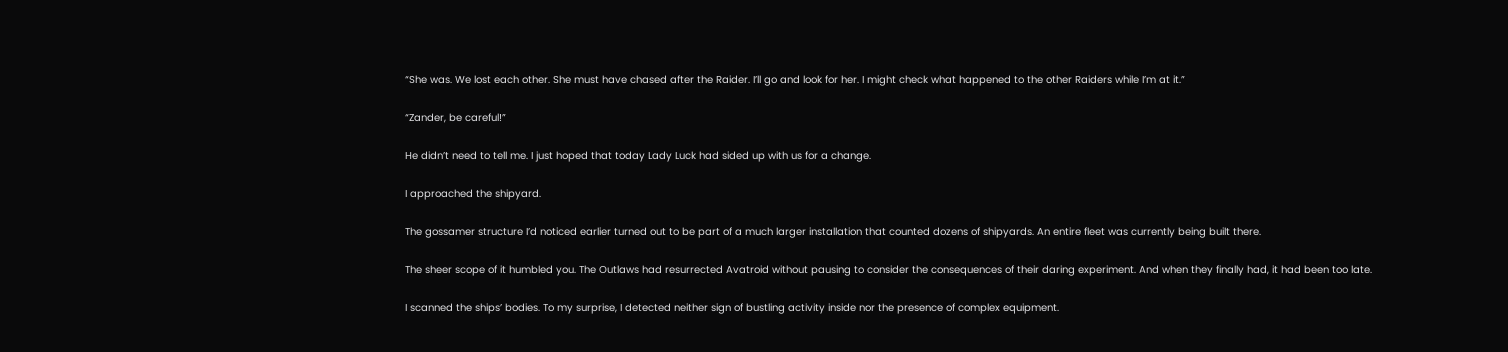“She was. We lost each other. She must have chased after the Raider. I’ll go and look for her. I might check what happened to the other Raiders while I’m at it.”

“Zander, be careful!”

He didn’t need to tell me. I just hoped that today Lady Luck had sided up with us for a change.

I approached the shipyard.

The gossamer structure I’d noticed earlier turned out to be part of a much larger installation that counted dozens of shipyards. An entire fleet was currently being built there.

The sheer scope of it humbled you. The Outlaws had resurrected Avatroid without pausing to consider the consequences of their daring experiment. And when they finally had, it had been too late.

I scanned the ships’ bodies. To my surprise, I detected neither sign of bustling activity inside nor the presence of complex equipment.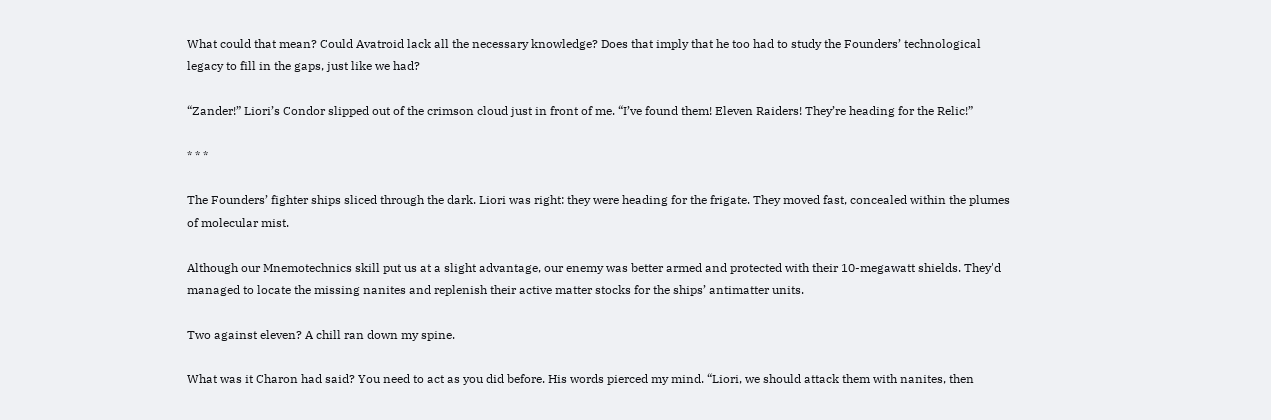What could that mean? Could Avatroid lack all the necessary knowledge? Does that imply that he too had to study the Founders’ technological legacy to fill in the gaps, just like we had?

“Zander!” Liori’s Condor slipped out of the crimson cloud just in front of me. “I’ve found them! Eleven Raiders! They’re heading for the Relic!”

* * *

The Founders’ fighter ships sliced through the dark. Liori was right: they were heading for the frigate. They moved fast, concealed within the plumes of molecular mist.

Although our Mnemotechnics skill put us at a slight advantage, our enemy was better armed and protected with their 10-megawatt shields. They'd managed to locate the missing nanites and replenish their active matter stocks for the ships’ antimatter units.

Two against eleven? A chill ran down my spine.

What was it Charon had said? You need to act as you did before. His words pierced my mind. “Liori, we should attack them with nanites, then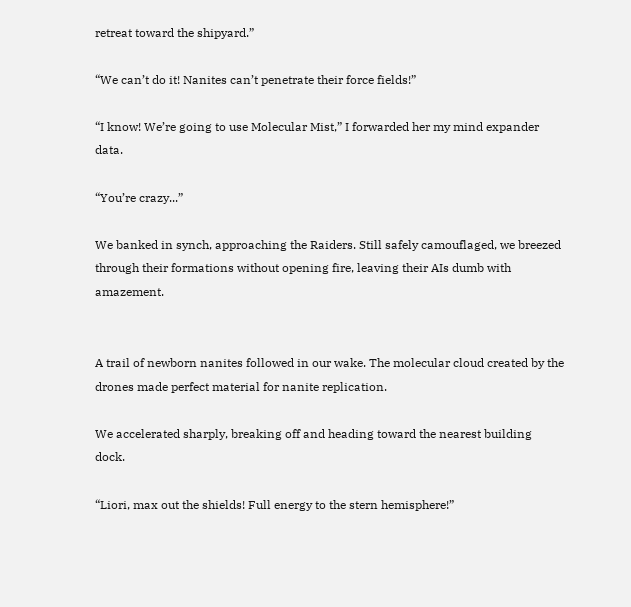retreat toward the shipyard.”

“We can’t do it! Nanites can’t penetrate their force fields!”

“I know! We’re going to use Molecular Mist,” I forwarded her my mind expander data.

“You’re crazy...”

We banked in synch, approaching the Raiders. Still safely camouflaged, we breezed through their formations without opening fire, leaving their AIs dumb with amazement.


A trail of newborn nanites followed in our wake. The molecular cloud created by the drones made perfect material for nanite replication.

We accelerated sharply, breaking off and heading toward the nearest building dock.

“Liori, max out the shields! Full energy to the stern hemisphere!”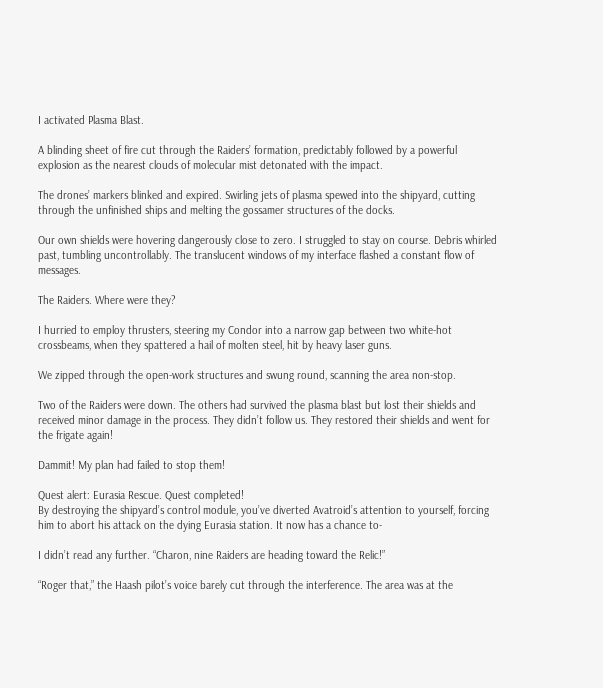I activated Plasma Blast.

A blinding sheet of fire cut through the Raiders’ formation, predictably followed by a powerful explosion as the nearest clouds of molecular mist detonated with the impact.

The drones’ markers blinked and expired. Swirling jets of plasma spewed into the shipyard, cutting through the unfinished ships and melting the gossamer structures of the docks.

Our own shields were hovering dangerously close to zero. I struggled to stay on course. Debris whirled past, tumbling uncontrollably. The translucent windows of my interface flashed a constant flow of messages.

The Raiders. Where were they?

I hurried to employ thrusters, steering my Condor into a narrow gap between two white-hot crossbeams, when they spattered a hail of molten steel, hit by heavy laser guns.

We zipped through the open-work structures and swung round, scanning the area non-stop.

Two of the Raiders were down. The others had survived the plasma blast but lost their shields and received minor damage in the process. They didn’t follow us. They restored their shields and went for the frigate again!

Dammit! My plan had failed to stop them!

Quest alert: Eurasia Rescue. Quest completed!
By destroying the shipyard’s control module, you’ve diverted Avatroid’s attention to yourself, forcing him to abort his attack on the dying Eurasia station. It now has a chance to-

I didn’t read any further. “Charon, nine Raiders are heading toward the Relic!”

“Roger that,” the Haash pilot’s voice barely cut through the interference. The area was at the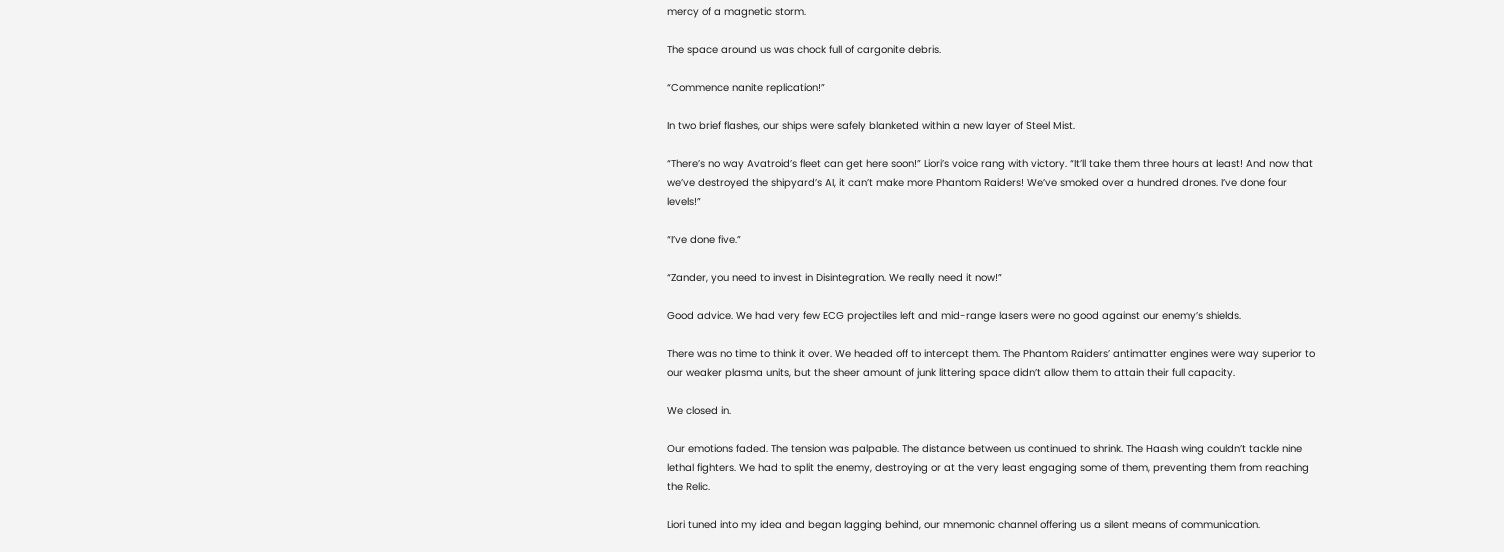mercy of a magnetic storm.

The space around us was chock full of cargonite debris.

“Commence nanite replication!”

In two brief flashes, our ships were safely blanketed within a new layer of Steel Mist.

“There’s no way Avatroid’s fleet can get here soon!” Liori’s voice rang with victory. “It’ll take them three hours at least! And now that we’ve destroyed the shipyard’s AI, it can’t make more Phantom Raiders! We’ve smoked over a hundred drones. I’ve done four levels!”

“I’ve done five.”

“Zander, you need to invest in Disintegration. We really need it now!”

Good advice. We had very few ECG projectiles left and mid-range lasers were no good against our enemy’s shields.

There was no time to think it over. We headed off to intercept them. The Phantom Raiders’ antimatter engines were way superior to our weaker plasma units, but the sheer amount of junk littering space didn’t allow them to attain their full capacity.

We closed in.

Our emotions faded. The tension was palpable. The distance between us continued to shrink. The Haash wing couldn’t tackle nine lethal fighters. We had to split the enemy, destroying or at the very least engaging some of them, preventing them from reaching the Relic.

Liori tuned into my idea and began lagging behind, our mnemonic channel offering us a silent means of communication.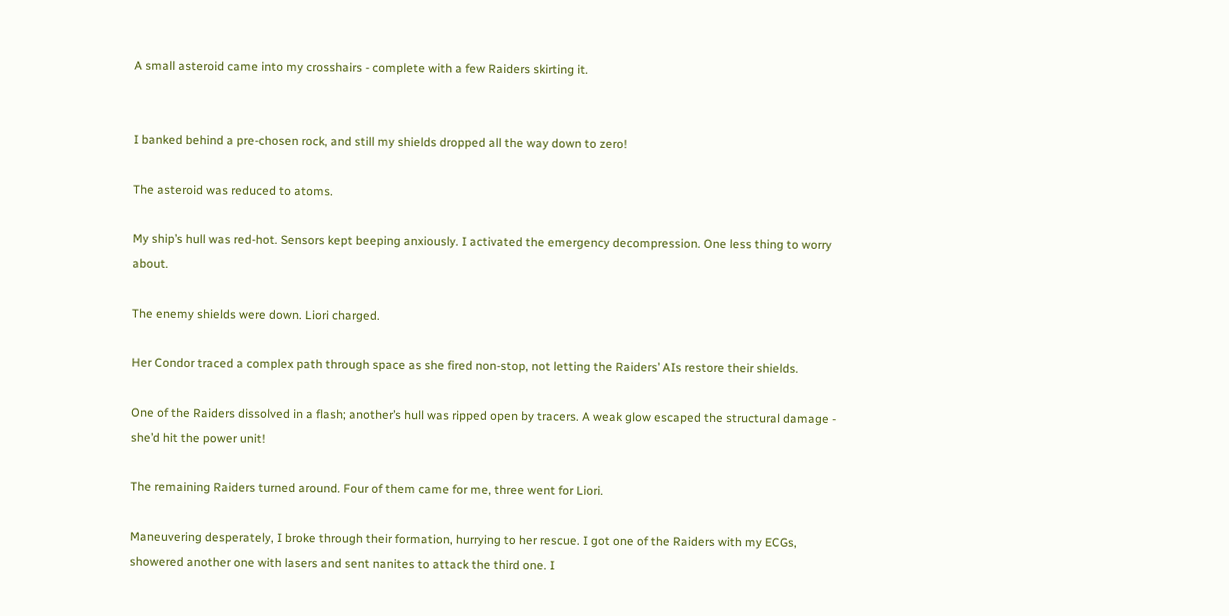A small asteroid came into my crosshairs - complete with a few Raiders skirting it.


I banked behind a pre-chosen rock, and still my shields dropped all the way down to zero!

The asteroid was reduced to atoms.

My ship’s hull was red-hot. Sensors kept beeping anxiously. I activated the emergency decompression. One less thing to worry about.

The enemy shields were down. Liori charged.

Her Condor traced a complex path through space as she fired non-stop, not letting the Raiders’ AIs restore their shields.

One of the Raiders dissolved in a flash; another’s hull was ripped open by tracers. A weak glow escaped the structural damage - she’d hit the power unit!

The remaining Raiders turned around. Four of them came for me, three went for Liori.

Maneuvering desperately, I broke through their formation, hurrying to her rescue. I got one of the Raiders with my ECGs, showered another one with lasers and sent nanites to attack the third one. I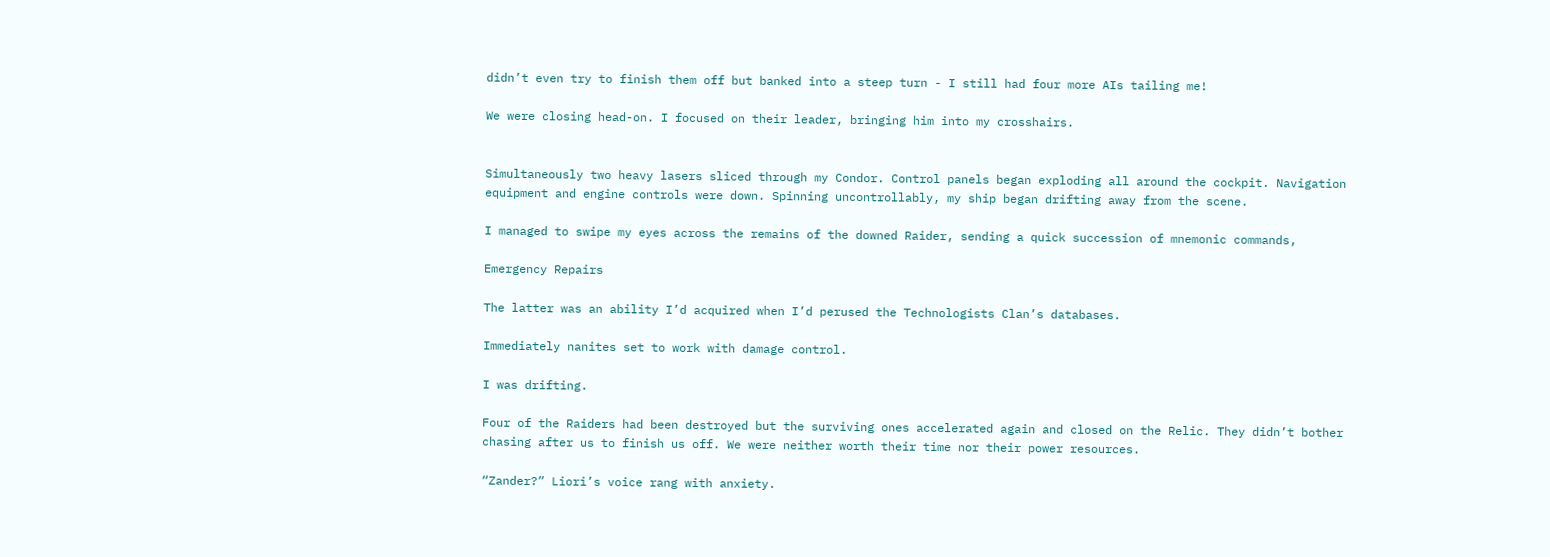didn’t even try to finish them off but banked into a steep turn - I still had four more AIs tailing me!

We were closing head-on. I focused on their leader, bringing him into my crosshairs.


Simultaneously two heavy lasers sliced through my Condor. Control panels began exploding all around the cockpit. Navigation equipment and engine controls were down. Spinning uncontrollably, my ship began drifting away from the scene.

I managed to swipe my eyes across the remains of the downed Raider, sending a quick succession of mnemonic commands,

Emergency Repairs

The latter was an ability I’d acquired when I’d perused the Technologists Clan’s databases.

Immediately nanites set to work with damage control.

I was drifting.

Four of the Raiders had been destroyed but the surviving ones accelerated again and closed on the Relic. They didn’t bother chasing after us to finish us off. We were neither worth their time nor their power resources.

“Zander?” Liori’s voice rang with anxiety.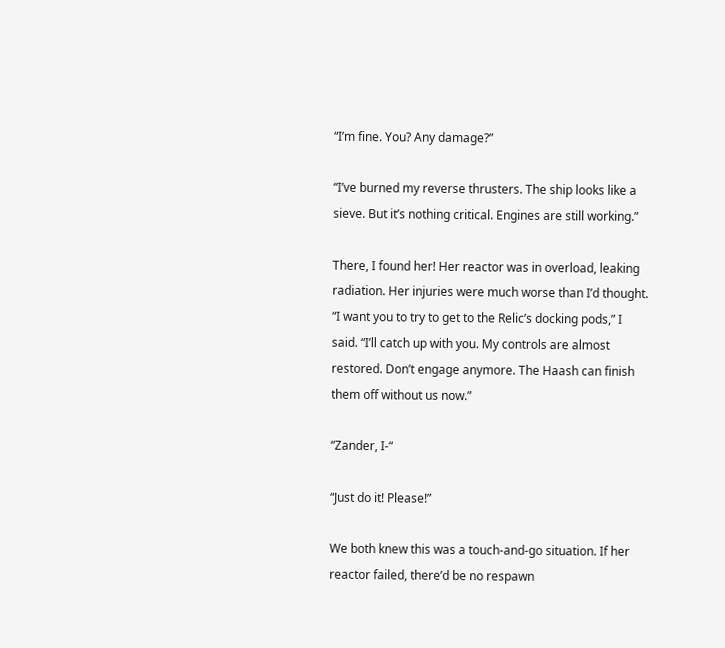“I’m fine. You? Any damage?”

“I’ve burned my reverse thrusters. The ship looks like a sieve. But it’s nothing critical. Engines are still working.”

There, I found her! Her reactor was in overload, leaking radiation. Her injuries were much worse than I’d thought. “I want you to try to get to the Relic’s docking pods,” I said. “I’ll catch up with you. My controls are almost restored. Don’t engage anymore. The Haash can finish them off without us now.”

“Zander, I-“

“Just do it! Please!”

We both knew this was a touch-and-go situation. If her reactor failed, there’d be no respawn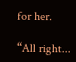for her.

“All right...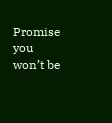Promise you won’t be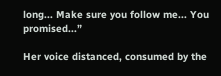long... Make sure you follow me... You promised...”

Her voice distanced, consumed by the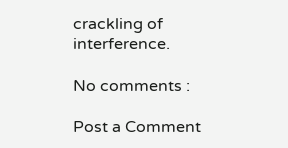crackling of interference.

No comments :

Post a Comment